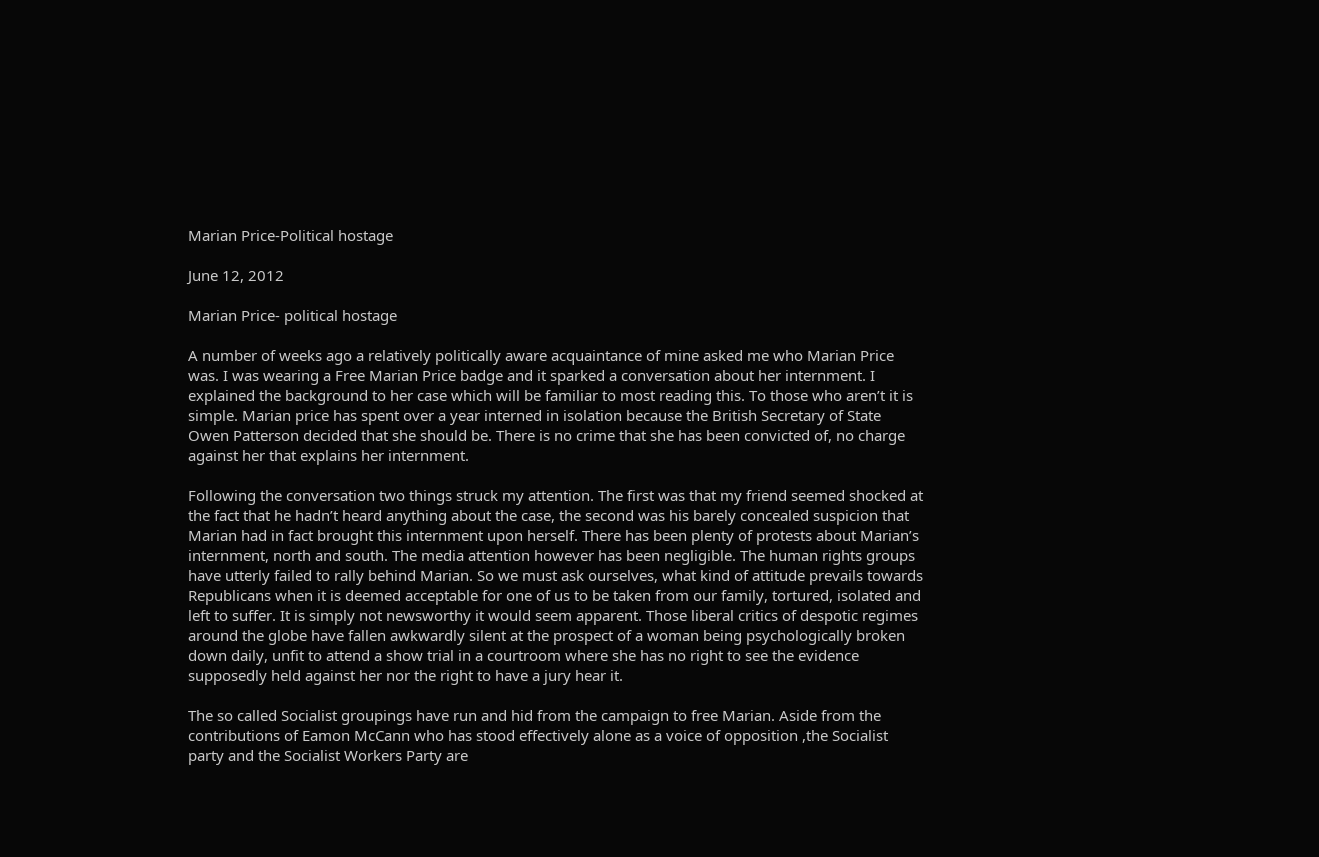Marian Price-Political hostage

June 12, 2012

Marian Price- political hostage

A number of weeks ago a relatively politically aware acquaintance of mine asked me who Marian Price was. I was wearing a Free Marian Price badge and it sparked a conversation about her internment. I explained the background to her case which will be familiar to most reading this. To those who aren’t it is simple. Marian price has spent over a year interned in isolation because the British Secretary of State Owen Patterson decided that she should be. There is no crime that she has been convicted of, no charge against her that explains her internment.

Following the conversation two things struck my attention. The first was that my friend seemed shocked at the fact that he hadn’t heard anything about the case, the second was his barely concealed suspicion that Marian had in fact brought this internment upon herself. There has been plenty of protests about Marian’s internment, north and south. The media attention however has been negligible. The human rights groups have utterly failed to rally behind Marian. So we must ask ourselves, what kind of attitude prevails towards Republicans when it is deemed acceptable for one of us to be taken from our family, tortured, isolated and left to suffer. It is simply not newsworthy it would seem apparent. Those liberal critics of despotic regimes around the globe have fallen awkwardly silent at the prospect of a woman being psychologically broken down daily, unfit to attend a show trial in a courtroom where she has no right to see the evidence supposedly held against her nor the right to have a jury hear it.

The so called Socialist groupings have run and hid from the campaign to free Marian. Aside from the contributions of Eamon McCann who has stood effectively alone as a voice of opposition ,the Socialist party and the Socialist Workers Party are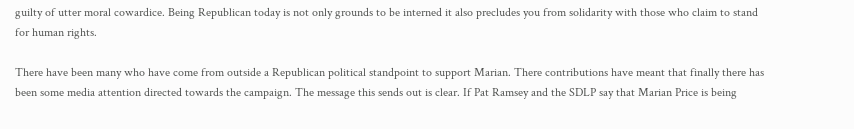guilty of utter moral cowardice. Being Republican today is not only grounds to be interned it also precludes you from solidarity with those who claim to stand for human rights.

There have been many who have come from outside a Republican political standpoint to support Marian. There contributions have meant that finally there has been some media attention directed towards the campaign. The message this sends out is clear. If Pat Ramsey and the SDLP say that Marian Price is being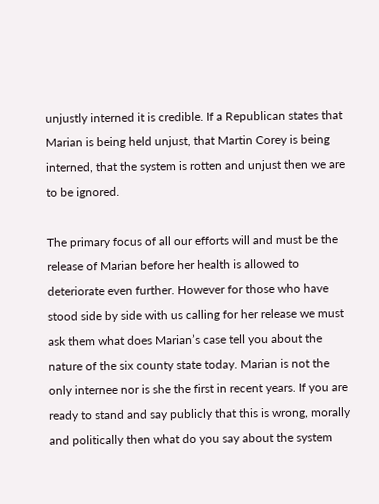unjustly interned it is credible. If a Republican states that Marian is being held unjust, that Martin Corey is being interned, that the system is rotten and unjust then we are to be ignored.

The primary focus of all our efforts will and must be the release of Marian before her health is allowed to deteriorate even further. However for those who have stood side by side with us calling for her release we must ask them what does Marian’s case tell you about the nature of the six county state today. Marian is not the only internee nor is she the first in recent years. If you are ready to stand and say publicly that this is wrong, morally and politically then what do you say about the system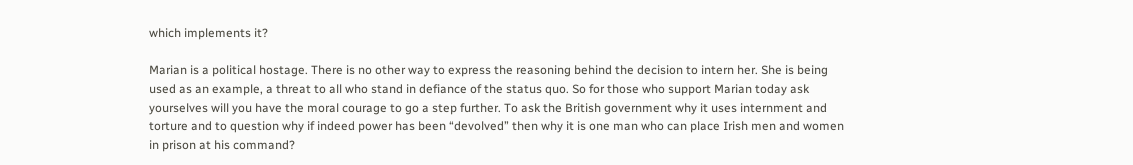which implements it?

Marian is a political hostage. There is no other way to express the reasoning behind the decision to intern her. She is being used as an example, a threat to all who stand in defiance of the status quo. So for those who support Marian today ask yourselves will you have the moral courage to go a step further. To ask the British government why it uses internment and torture and to question why if indeed power has been “devolved” then why it is one man who can place Irish men and women in prison at his command?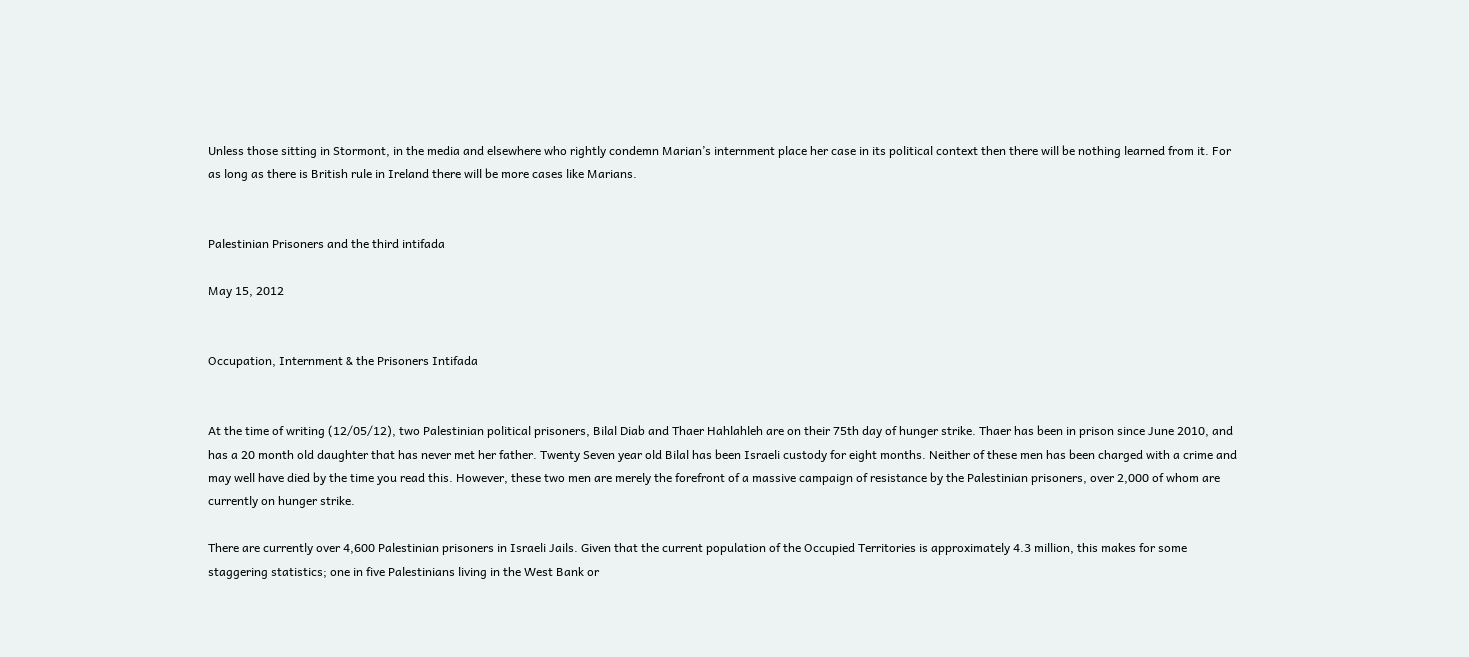Unless those sitting in Stormont, in the media and elsewhere who rightly condemn Marian’s internment place her case in its political context then there will be nothing learned from it. For as long as there is British rule in Ireland there will be more cases like Marians.


Palestinian Prisoners and the third intifada

May 15, 2012


Occupation, Internment & the Prisoners Intifada


At the time of writing (12/05/12), two Palestinian political prisoners, Bilal Diab and Thaer Hahlahleh are on their 75th day of hunger strike. Thaer has been in prison since June 2010, and has a 20 month old daughter that has never met her father. Twenty Seven year old Bilal has been Israeli custody for eight months. Neither of these men has been charged with a crime and may well have died by the time you read this. However, these two men are merely the forefront of a massive campaign of resistance by the Palestinian prisoners, over 2,000 of whom are currently on hunger strike.

There are currently over 4,600 Palestinian prisoners in Israeli Jails. Given that the current population of the Occupied Territories is approximately 4.3 million, this makes for some staggering statistics; one in five Palestinians living in the West Bank or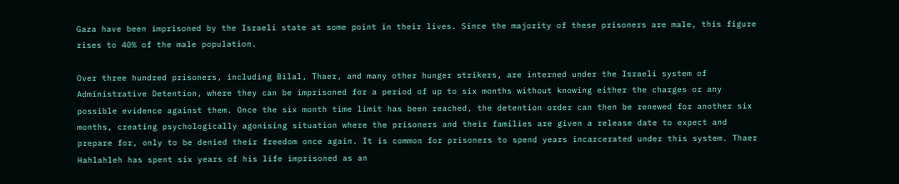Gaza have been imprisoned by the Israeli state at some point in their lives. Since the majority of these prisoners are male, this figure rises to 40% of the male population.

Over three hundred prisoners, including Bilal, Thaer, and many other hunger strikers, are interned under the Israeli system of Administrative Detention, where they can be imprisoned for a period of up to six months without knowing either the charges or any possible evidence against them. Once the six month time limit has been reached, the detention order can then be renewed for another six months, creating psychologically agonising situation where the prisoners and their families are given a release date to expect and prepare for, only to be denied their freedom once again. It is common for prisoners to spend years incarcerated under this system. Thaer Hahlahleh has spent six years of his life imprisoned as an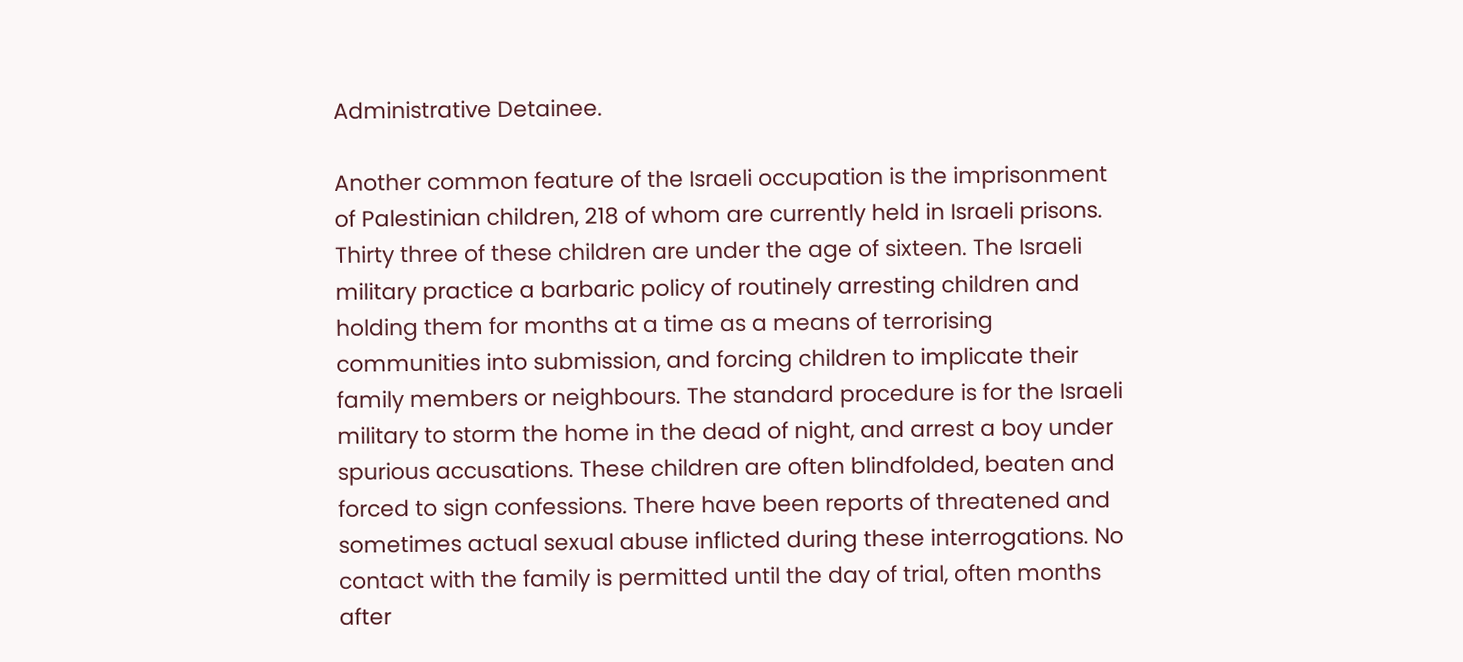Administrative Detainee.

Another common feature of the Israeli occupation is the imprisonment of Palestinian children, 218 of whom are currently held in Israeli prisons. Thirty three of these children are under the age of sixteen. The Israeli military practice a barbaric policy of routinely arresting children and holding them for months at a time as a means of terrorising communities into submission, and forcing children to implicate their family members or neighbours. The standard procedure is for the Israeli military to storm the home in the dead of night, and arrest a boy under spurious accusations. These children are often blindfolded, beaten and forced to sign confessions. There have been reports of threatened and sometimes actual sexual abuse inflicted during these interrogations. No contact with the family is permitted until the day of trial, often months after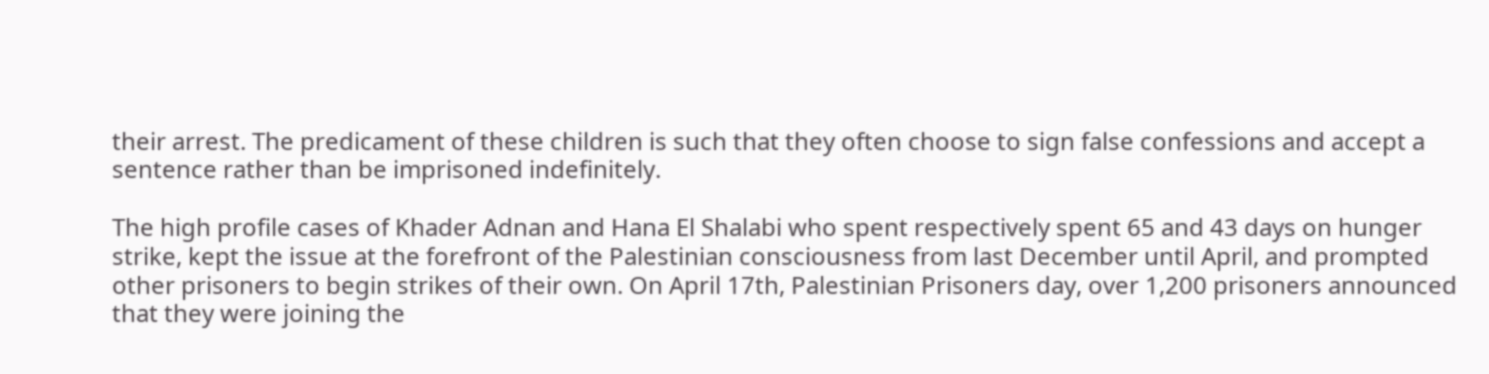their arrest. The predicament of these children is such that they often choose to sign false confessions and accept a sentence rather than be imprisoned indefinitely.

The high profile cases of Khader Adnan and Hana El Shalabi who spent respectively spent 65 and 43 days on hunger strike, kept the issue at the forefront of the Palestinian consciousness from last December until April, and prompted other prisoners to begin strikes of their own. On April 17th, Palestinian Prisoners day, over 1,200 prisoners announced that they were joining the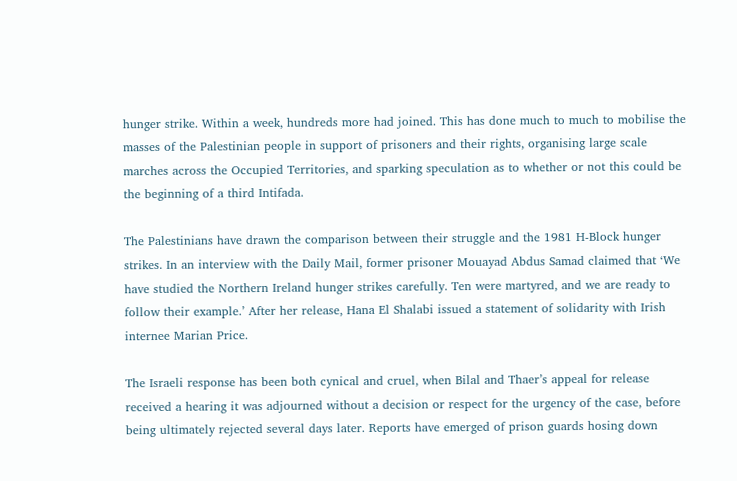hunger strike. Within a week, hundreds more had joined. This has done much to much to mobilise the masses of the Palestinian people in support of prisoners and their rights, organising large scale marches across the Occupied Territories, and sparking speculation as to whether or not this could be the beginning of a third Intifada.

The Palestinians have drawn the comparison between their struggle and the 1981 H-Block hunger strikes. In an interview with the Daily Mail, former prisoner Mouayad Abdus Samad claimed that ‘We have studied the Northern Ireland hunger strikes carefully. Ten were martyred, and we are ready to follow their example.’ After her release, Hana El Shalabi issued a statement of solidarity with Irish internee Marian Price.

The Israeli response has been both cynical and cruel, when Bilal and Thaer’s appeal for release received a hearing it was adjourned without a decision or respect for the urgency of the case, before being ultimately rejected several days later. Reports have emerged of prison guards hosing down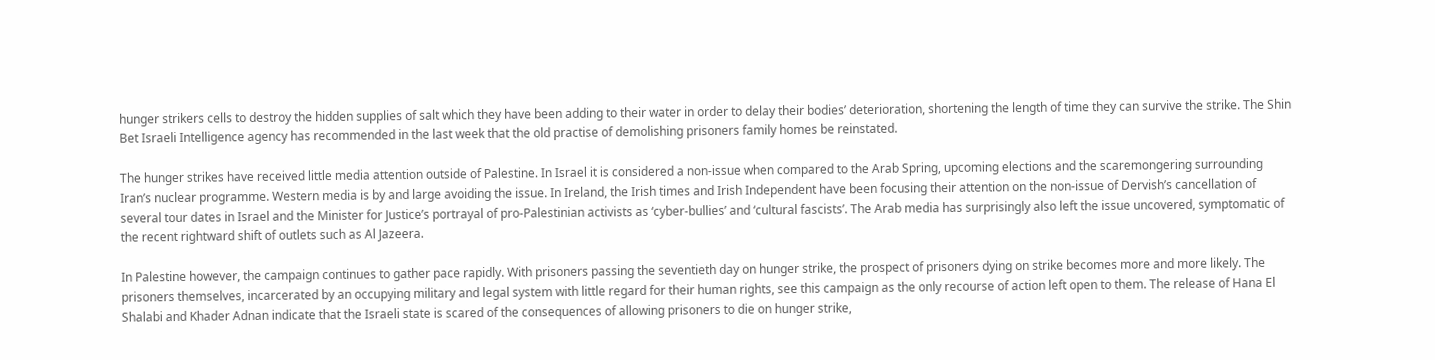hunger strikers cells to destroy the hidden supplies of salt which they have been adding to their water in order to delay their bodies’ deterioration, shortening the length of time they can survive the strike. The Shin Bet Israeli Intelligence agency has recommended in the last week that the old practise of demolishing prisoners family homes be reinstated.

The hunger strikes have received little media attention outside of Palestine. In Israel it is considered a non-issue when compared to the Arab Spring, upcoming elections and the scaremongering surrounding Iran’s nuclear programme. Western media is by and large avoiding the issue. In Ireland, the Irish times and Irish Independent have been focusing their attention on the non-issue of Dervish’s cancellation of several tour dates in Israel and the Minister for Justice’s portrayal of pro-Palestinian activists as ‘cyber-bullies’ and ‘cultural fascists’. The Arab media has surprisingly also left the issue uncovered, symptomatic of the recent rightward shift of outlets such as Al Jazeera.

In Palestine however, the campaign continues to gather pace rapidly. With prisoners passing the seventieth day on hunger strike, the prospect of prisoners dying on strike becomes more and more likely. The prisoners themselves, incarcerated by an occupying military and legal system with little regard for their human rights, see this campaign as the only recourse of action left open to them. The release of Hana El Shalabi and Khader Adnan indicate that the Israeli state is scared of the consequences of allowing prisoners to die on hunger strike,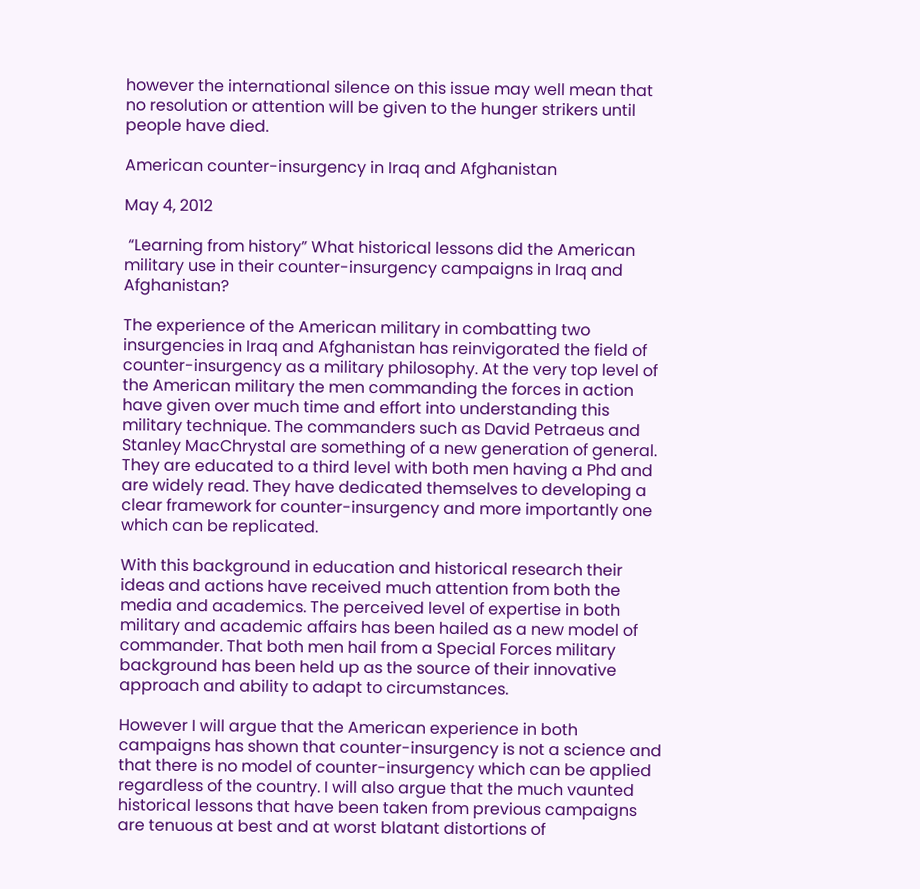however the international silence on this issue may well mean that no resolution or attention will be given to the hunger strikers until people have died.

American counter-insurgency in Iraq and Afghanistan

May 4, 2012

 “Learning from history” What historical lessons did the American military use in their counter-insurgency campaigns in Iraq and Afghanistan?

The experience of the American military in combatting two insurgencies in Iraq and Afghanistan has reinvigorated the field of counter-insurgency as a military philosophy. At the very top level of the American military the men commanding the forces in action have given over much time and effort into understanding this military technique. The commanders such as David Petraeus and Stanley MacChrystal are something of a new generation of general. They are educated to a third level with both men having a Phd and are widely read. They have dedicated themselves to developing a clear framework for counter-insurgency and more importantly one which can be replicated.

With this background in education and historical research their ideas and actions have received much attention from both the media and academics. The perceived level of expertise in both military and academic affairs has been hailed as a new model of commander. That both men hail from a Special Forces military background has been held up as the source of their innovative approach and ability to adapt to circumstances.

However I will argue that the American experience in both campaigns has shown that counter-insurgency is not a science and that there is no model of counter-insurgency which can be applied regardless of the country. I will also argue that the much vaunted historical lessons that have been taken from previous campaigns are tenuous at best and at worst blatant distortions of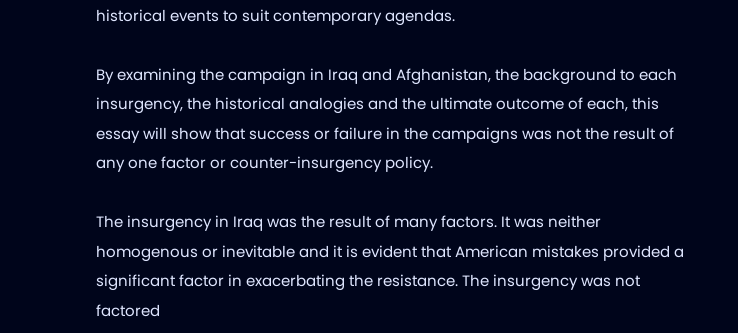historical events to suit contemporary agendas.

By examining the campaign in Iraq and Afghanistan, the background to each insurgency, the historical analogies and the ultimate outcome of each, this essay will show that success or failure in the campaigns was not the result of any one factor or counter-insurgency policy.

The insurgency in Iraq was the result of many factors. It was neither homogenous or inevitable and it is evident that American mistakes provided a significant factor in exacerbating the resistance. The insurgency was not factored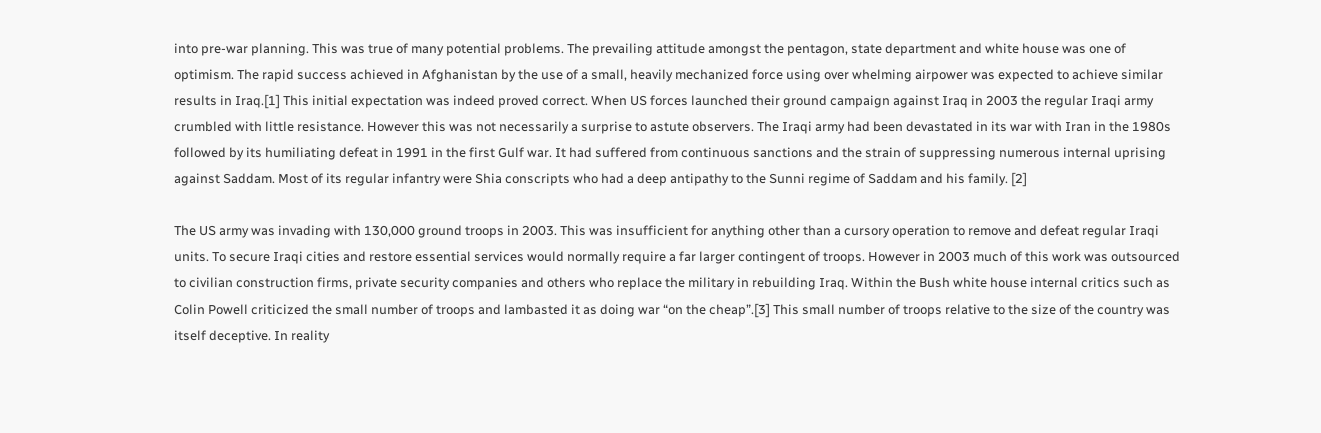into pre-war planning. This was true of many potential problems. The prevailing attitude amongst the pentagon, state department and white house was one of optimism. The rapid success achieved in Afghanistan by the use of a small, heavily mechanized force using over whelming airpower was expected to achieve similar results in Iraq.[1] This initial expectation was indeed proved correct. When US forces launched their ground campaign against Iraq in 2003 the regular Iraqi army crumbled with little resistance. However this was not necessarily a surprise to astute observers. The Iraqi army had been devastated in its war with Iran in the 1980s followed by its humiliating defeat in 1991 in the first Gulf war. It had suffered from continuous sanctions and the strain of suppressing numerous internal uprising against Saddam. Most of its regular infantry were Shia conscripts who had a deep antipathy to the Sunni regime of Saddam and his family. [2]

The US army was invading with 130,000 ground troops in 2003. This was insufficient for anything other than a cursory operation to remove and defeat regular Iraqi units. To secure Iraqi cities and restore essential services would normally require a far larger contingent of troops. However in 2003 much of this work was outsourced to civilian construction firms, private security companies and others who replace the military in rebuilding Iraq. Within the Bush white house internal critics such as Colin Powell criticized the small number of troops and lambasted it as doing war “on the cheap”.[3] This small number of troops relative to the size of the country was itself deceptive. In reality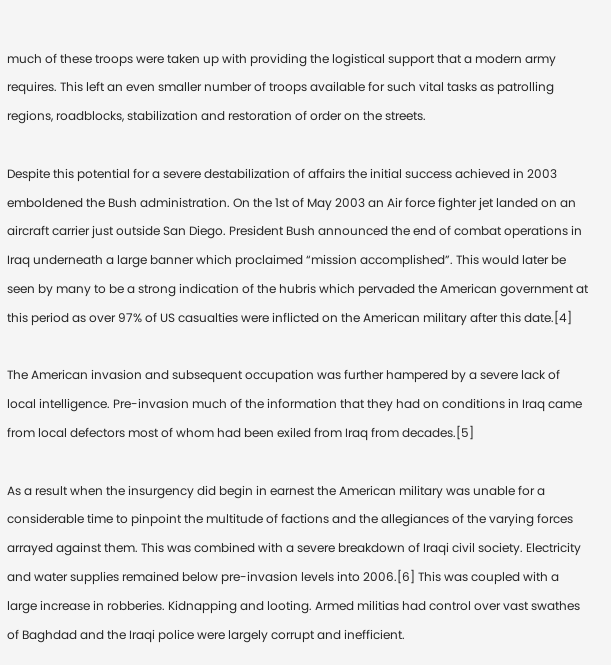much of these troops were taken up with providing the logistical support that a modern army requires. This left an even smaller number of troops available for such vital tasks as patrolling regions, roadblocks, stabilization and restoration of order on the streets.

Despite this potential for a severe destabilization of affairs the initial success achieved in 2003 emboldened the Bush administration. On the 1st of May 2003 an Air force fighter jet landed on an aircraft carrier just outside San Diego. President Bush announced the end of combat operations in Iraq underneath a large banner which proclaimed “mission accomplished”. This would later be seen by many to be a strong indication of the hubris which pervaded the American government at this period as over 97% of US casualties were inflicted on the American military after this date.[4]

The American invasion and subsequent occupation was further hampered by a severe lack of local intelligence. Pre-invasion much of the information that they had on conditions in Iraq came from local defectors most of whom had been exiled from Iraq from decades.[5]

As a result when the insurgency did begin in earnest the American military was unable for a considerable time to pinpoint the multitude of factions and the allegiances of the varying forces arrayed against them. This was combined with a severe breakdown of Iraqi civil society. Electricity and water supplies remained below pre-invasion levels into 2006.[6] This was coupled with a large increase in robberies. Kidnapping and looting. Armed militias had control over vast swathes of Baghdad and the Iraqi police were largely corrupt and inefficient.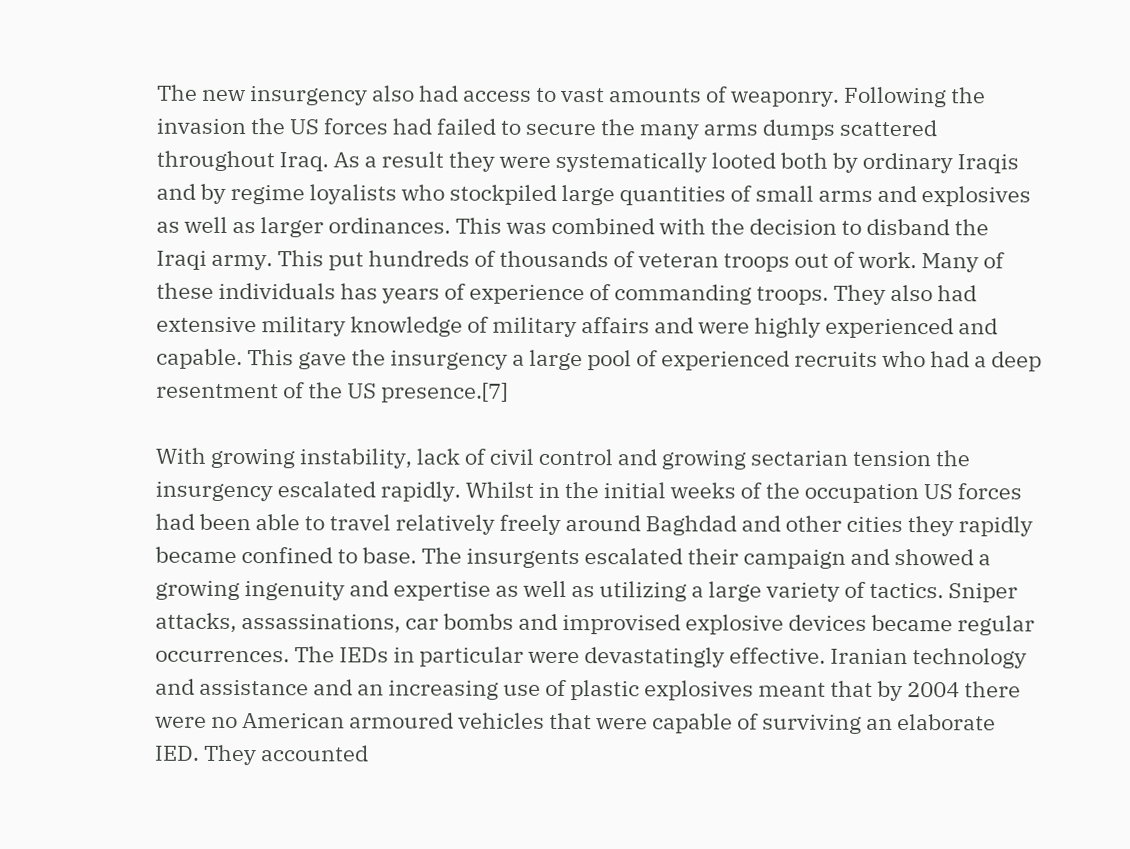The new insurgency also had access to vast amounts of weaponry. Following the invasion the US forces had failed to secure the many arms dumps scattered throughout Iraq. As a result they were systematically looted both by ordinary Iraqis and by regime loyalists who stockpiled large quantities of small arms and explosives as well as larger ordinances. This was combined with the decision to disband the Iraqi army. This put hundreds of thousands of veteran troops out of work. Many of these individuals has years of experience of commanding troops. They also had extensive military knowledge of military affairs and were highly experienced and capable. This gave the insurgency a large pool of experienced recruits who had a deep resentment of the US presence.[7]

With growing instability, lack of civil control and growing sectarian tension the insurgency escalated rapidly. Whilst in the initial weeks of the occupation US forces had been able to travel relatively freely around Baghdad and other cities they rapidly became confined to base. The insurgents escalated their campaign and showed a growing ingenuity and expertise as well as utilizing a large variety of tactics. Sniper attacks, assassinations, car bombs and improvised explosive devices became regular occurrences. The IEDs in particular were devastatingly effective. Iranian technology and assistance and an increasing use of plastic explosives meant that by 2004 there were no American armoured vehicles that were capable of surviving an elaborate IED. They accounted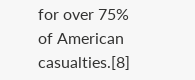for over 75% of American casualties.[8]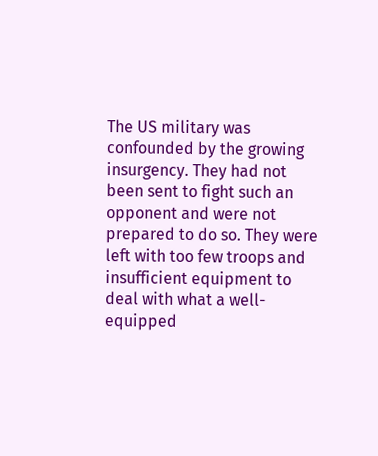The US military was confounded by the growing insurgency. They had not been sent to fight such an opponent and were not prepared to do so. They were left with too few troops and insufficient equipment to deal with what a well-equipped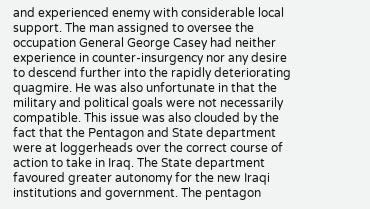and experienced enemy with considerable local support. The man assigned to oversee the occupation General George Casey had neither experience in counter-insurgency nor any desire to descend further into the rapidly deteriorating quagmire. He was also unfortunate in that the military and political goals were not necessarily compatible. This issue was also clouded by the fact that the Pentagon and State department were at loggerheads over the correct course of action to take in Iraq. The State department favoured greater autonomy for the new Iraqi institutions and government. The pentagon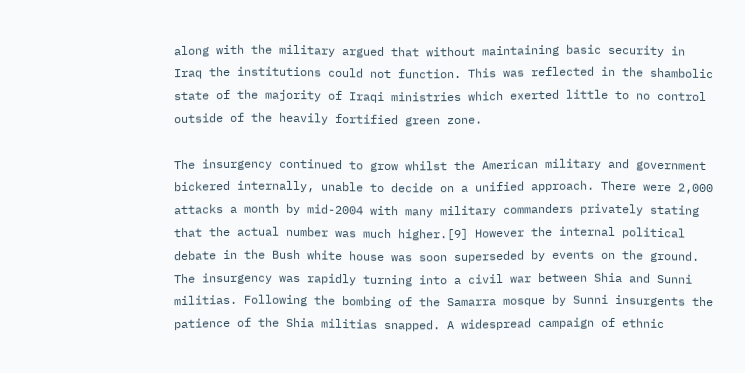along with the military argued that without maintaining basic security in Iraq the institutions could not function. This was reflected in the shambolic state of the majority of Iraqi ministries which exerted little to no control outside of the heavily fortified green zone.

The insurgency continued to grow whilst the American military and government bickered internally, unable to decide on a unified approach. There were 2,000 attacks a month by mid-2004 with many military commanders privately stating that the actual number was much higher.[9] However the internal political debate in the Bush white house was soon superseded by events on the ground. The insurgency was rapidly turning into a civil war between Shia and Sunni militias. Following the bombing of the Samarra mosque by Sunni insurgents the patience of the Shia militias snapped. A widespread campaign of ethnic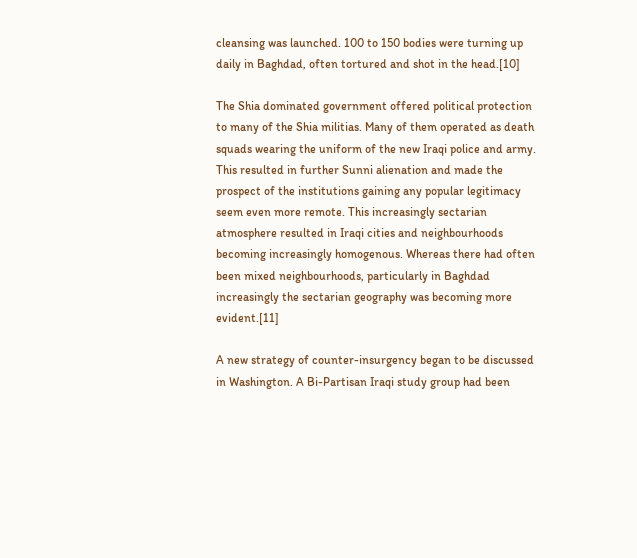cleansing was launched. 100 to 150 bodies were turning up daily in Baghdad, often tortured and shot in the head.[10]

The Shia dominated government offered political protection to many of the Shia militias. Many of them operated as death squads wearing the uniform of the new Iraqi police and army. This resulted in further Sunni alienation and made the prospect of the institutions gaining any popular legitimacy seem even more remote. This increasingly sectarian atmosphere resulted in Iraqi cities and neighbourhoods becoming increasingly homogenous. Whereas there had often been mixed neighbourhoods, particularly in Baghdad increasingly the sectarian geography was becoming more evident.[11]

A new strategy of counter-insurgency began to be discussed in Washington. A Bi-Partisan Iraqi study group had been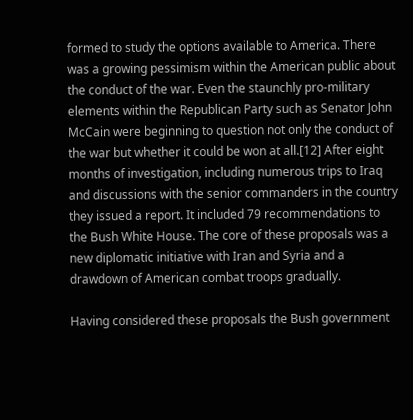formed to study the options available to America. There was a growing pessimism within the American public about the conduct of the war. Even the staunchly pro-military elements within the Republican Party such as Senator John McCain were beginning to question not only the conduct of the war but whether it could be won at all.[12] After eight months of investigation, including numerous trips to Iraq and discussions with the senior commanders in the country they issued a report. It included 79 recommendations to the Bush White House. The core of these proposals was a new diplomatic initiative with Iran and Syria and a drawdown of American combat troops gradually.

Having considered these proposals the Bush government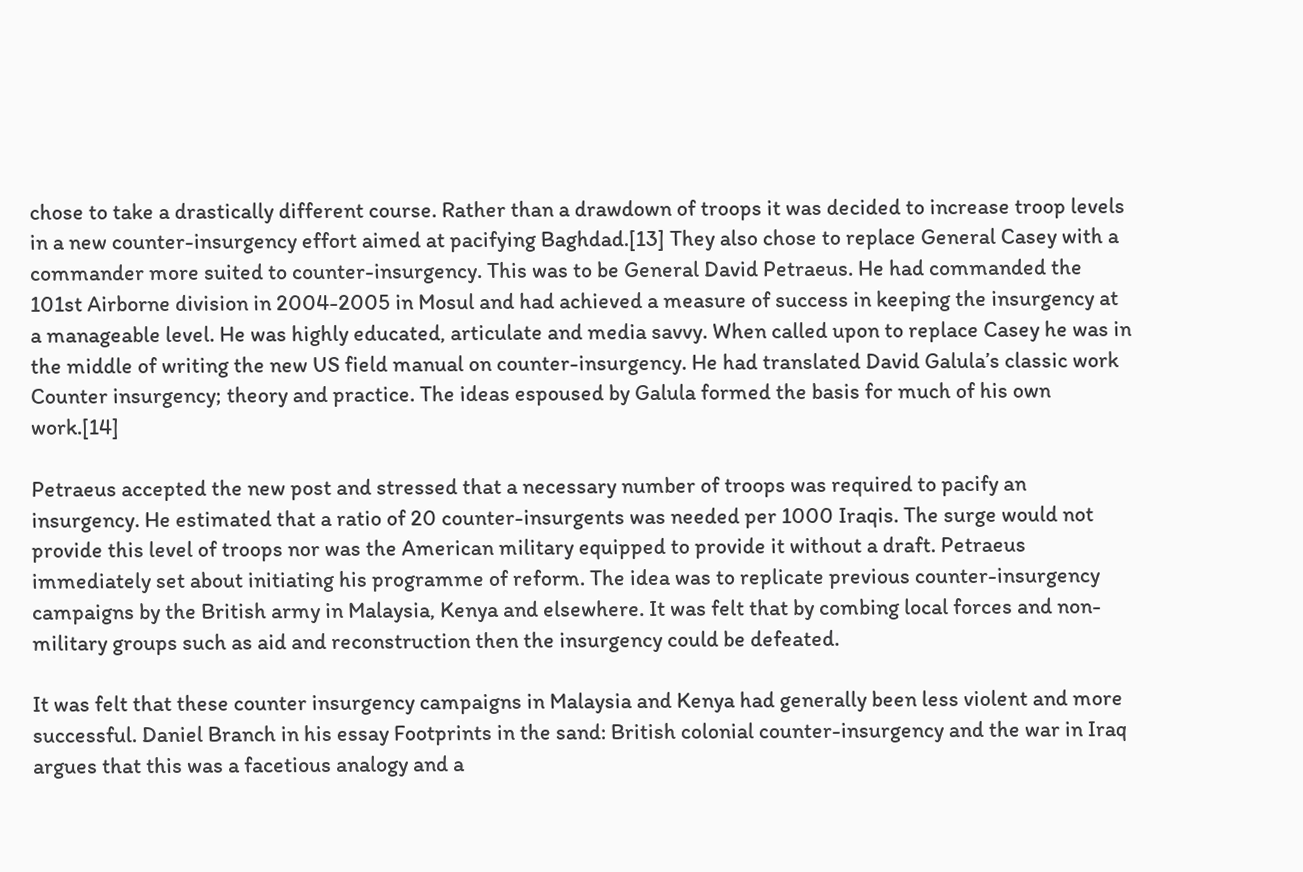chose to take a drastically different course. Rather than a drawdown of troops it was decided to increase troop levels in a new counter-insurgency effort aimed at pacifying Baghdad.[13] They also chose to replace General Casey with a commander more suited to counter-insurgency. This was to be General David Petraeus. He had commanded the 101st Airborne division in 2004-2005 in Mosul and had achieved a measure of success in keeping the insurgency at a manageable level. He was highly educated, articulate and media savvy. When called upon to replace Casey he was in the middle of writing the new US field manual on counter-insurgency. He had translated David Galula’s classic work Counter insurgency; theory and practice. The ideas espoused by Galula formed the basis for much of his own work.[14]

Petraeus accepted the new post and stressed that a necessary number of troops was required to pacify an insurgency. He estimated that a ratio of 20 counter-insurgents was needed per 1000 Iraqis. The surge would not provide this level of troops nor was the American military equipped to provide it without a draft. Petraeus immediately set about initiating his programme of reform. The idea was to replicate previous counter-insurgency campaigns by the British army in Malaysia, Kenya and elsewhere. It was felt that by combing local forces and non-military groups such as aid and reconstruction then the insurgency could be defeated.

It was felt that these counter insurgency campaigns in Malaysia and Kenya had generally been less violent and more successful. Daniel Branch in his essay Footprints in the sand: British colonial counter-insurgency and the war in Iraq argues that this was a facetious analogy and a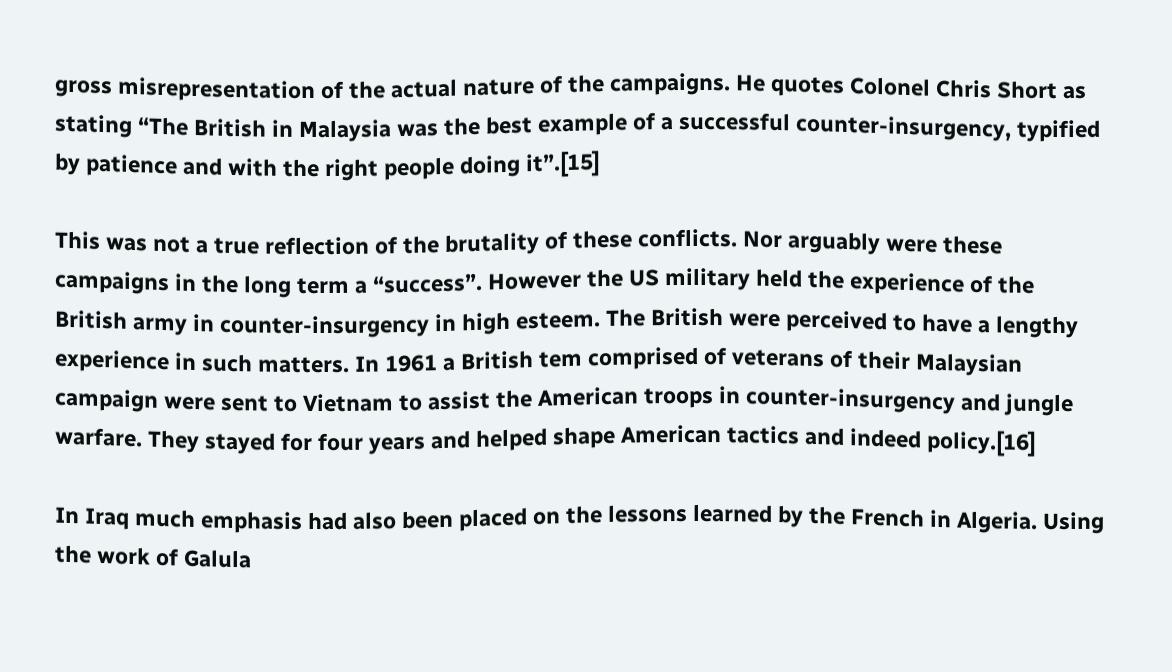gross misrepresentation of the actual nature of the campaigns. He quotes Colonel Chris Short as stating “The British in Malaysia was the best example of a successful counter-insurgency, typified by patience and with the right people doing it”.[15]

This was not a true reflection of the brutality of these conflicts. Nor arguably were these campaigns in the long term a “success”. However the US military held the experience of the British army in counter-insurgency in high esteem. The British were perceived to have a lengthy experience in such matters. In 1961 a British tem comprised of veterans of their Malaysian campaign were sent to Vietnam to assist the American troops in counter-insurgency and jungle warfare. They stayed for four years and helped shape American tactics and indeed policy.[16]

In Iraq much emphasis had also been placed on the lessons learned by the French in Algeria. Using the work of Galula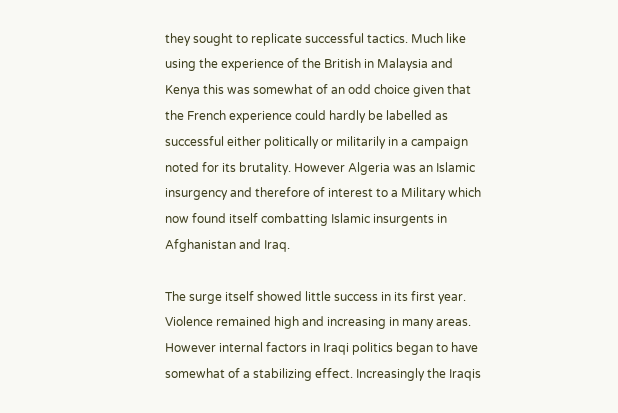they sought to replicate successful tactics. Much like using the experience of the British in Malaysia and Kenya this was somewhat of an odd choice given that the French experience could hardly be labelled as successful either politically or militarily in a campaign noted for its brutality. However Algeria was an Islamic insurgency and therefore of interest to a Military which now found itself combatting Islamic insurgents in Afghanistan and Iraq.

The surge itself showed little success in its first year. Violence remained high and increasing in many areas. However internal factors in Iraqi politics began to have somewhat of a stabilizing effect. Increasingly the Iraqis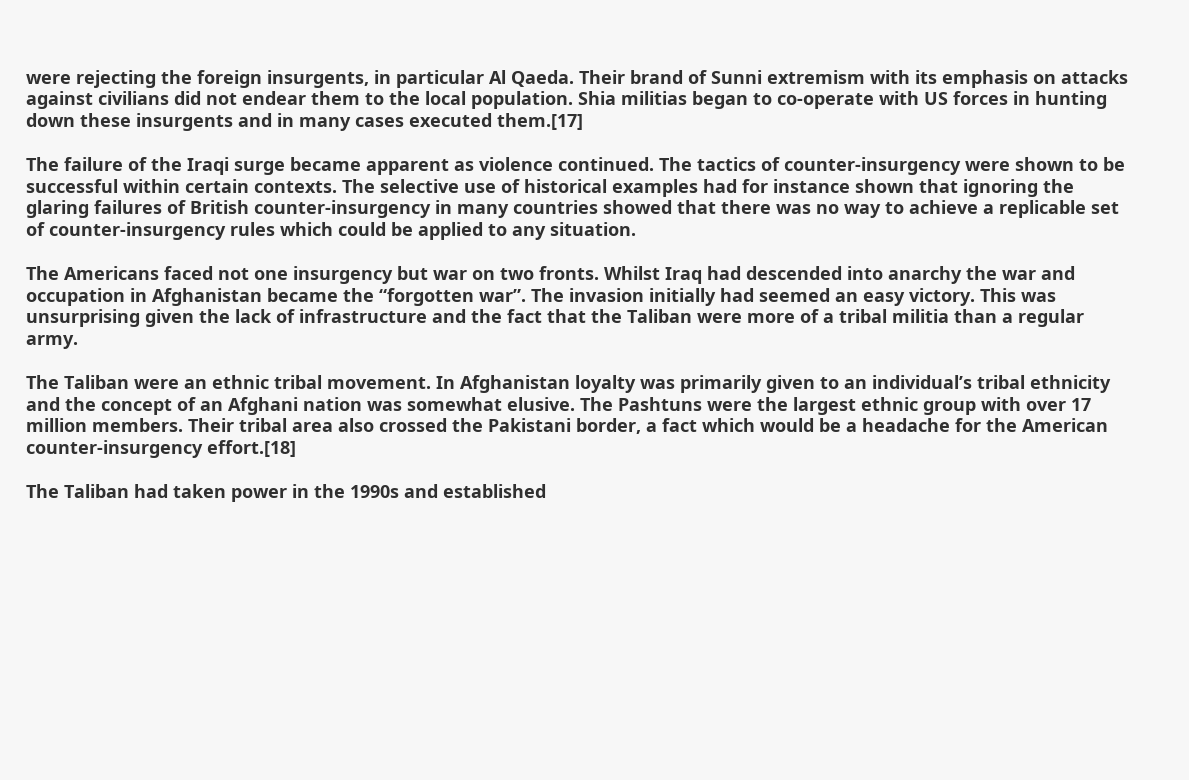were rejecting the foreign insurgents, in particular Al Qaeda. Their brand of Sunni extremism with its emphasis on attacks against civilians did not endear them to the local population. Shia militias began to co-operate with US forces in hunting down these insurgents and in many cases executed them.[17]

The failure of the Iraqi surge became apparent as violence continued. The tactics of counter-insurgency were shown to be successful within certain contexts. The selective use of historical examples had for instance shown that ignoring the glaring failures of British counter-insurgency in many countries showed that there was no way to achieve a replicable set of counter-insurgency rules which could be applied to any situation.

The Americans faced not one insurgency but war on two fronts. Whilst Iraq had descended into anarchy the war and occupation in Afghanistan became the “forgotten war”. The invasion initially had seemed an easy victory. This was unsurprising given the lack of infrastructure and the fact that the Taliban were more of a tribal militia than a regular army.

The Taliban were an ethnic tribal movement. In Afghanistan loyalty was primarily given to an individual’s tribal ethnicity and the concept of an Afghani nation was somewhat elusive. The Pashtuns were the largest ethnic group with over 17 million members. Their tribal area also crossed the Pakistani border, a fact which would be a headache for the American counter-insurgency effort.[18]

The Taliban had taken power in the 1990s and established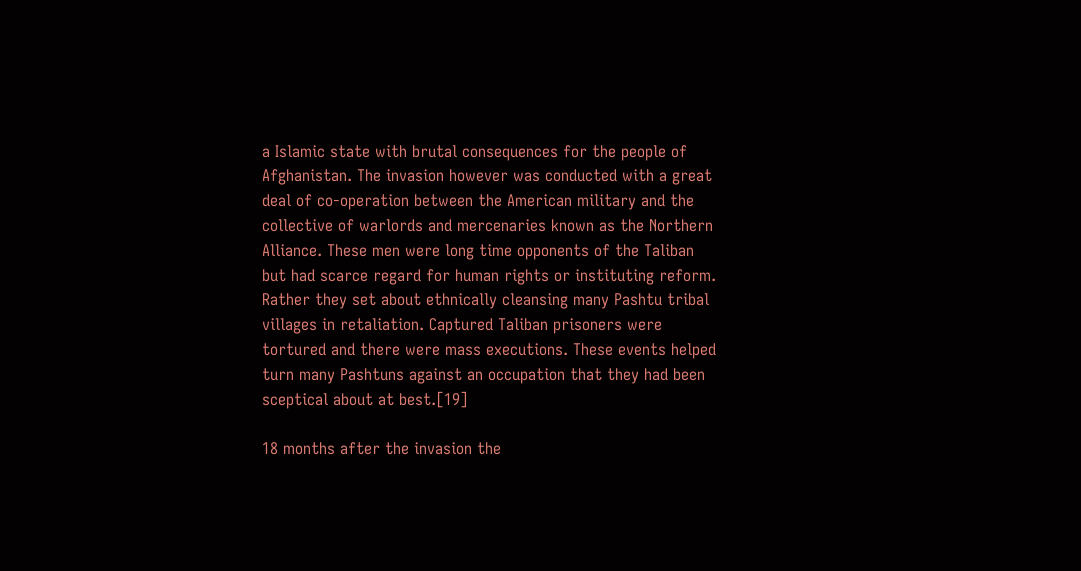a Islamic state with brutal consequences for the people of Afghanistan. The invasion however was conducted with a great deal of co-operation between the American military and the collective of warlords and mercenaries known as the Northern Alliance. These men were long time opponents of the Taliban but had scarce regard for human rights or instituting reform. Rather they set about ethnically cleansing many Pashtu tribal villages in retaliation. Captured Taliban prisoners were tortured and there were mass executions. These events helped turn many Pashtuns against an occupation that they had been sceptical about at best.[19]

18 months after the invasion the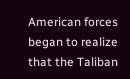American forces began to realize that the Taliban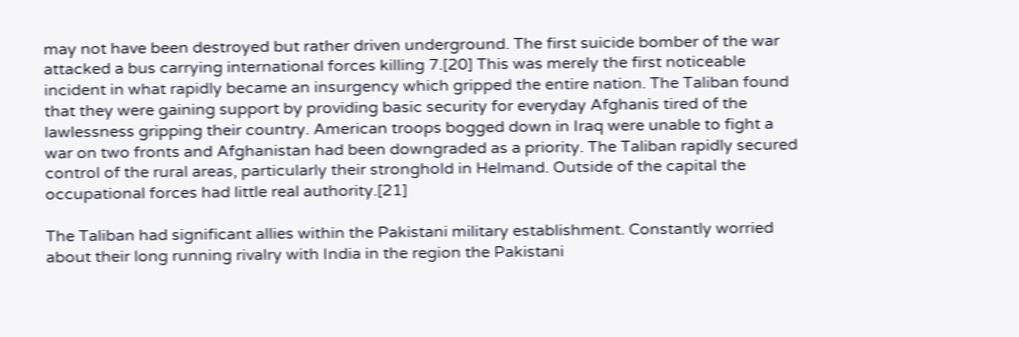may not have been destroyed but rather driven underground. The first suicide bomber of the war attacked a bus carrying international forces killing 7.[20] This was merely the first noticeable incident in what rapidly became an insurgency which gripped the entire nation. The Taliban found that they were gaining support by providing basic security for everyday Afghanis tired of the lawlessness gripping their country. American troops bogged down in Iraq were unable to fight a war on two fronts and Afghanistan had been downgraded as a priority. The Taliban rapidly secured control of the rural areas, particularly their stronghold in Helmand. Outside of the capital the occupational forces had little real authority.[21]

The Taliban had significant allies within the Pakistani military establishment. Constantly worried about their long running rivalry with India in the region the Pakistani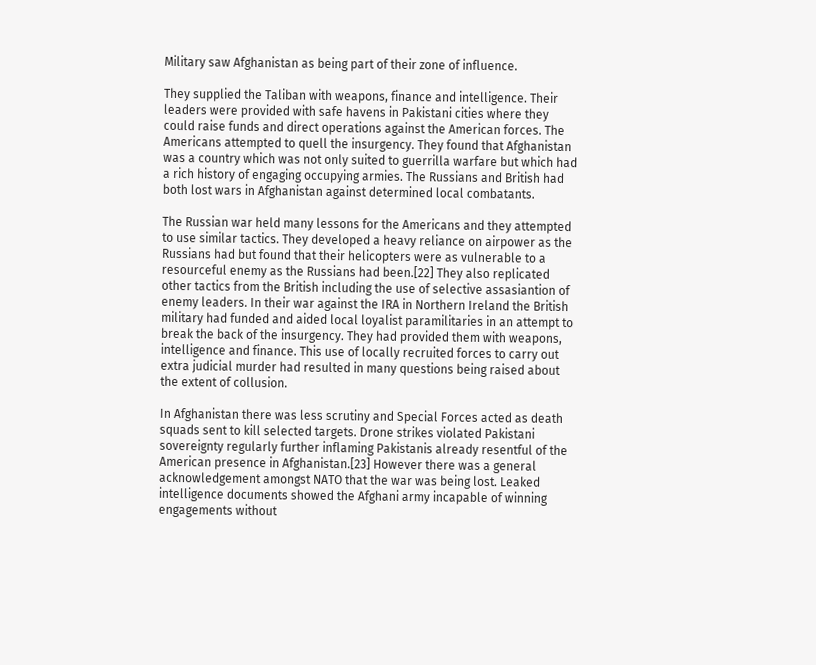Military saw Afghanistan as being part of their zone of influence.

They supplied the Taliban with weapons, finance and intelligence. Their leaders were provided with safe havens in Pakistani cities where they could raise funds and direct operations against the American forces. The Americans attempted to quell the insurgency. They found that Afghanistan was a country which was not only suited to guerrilla warfare but which had a rich history of engaging occupying armies. The Russians and British had both lost wars in Afghanistan against determined local combatants.

The Russian war held many lessons for the Americans and they attempted to use similar tactics. They developed a heavy reliance on airpower as the Russians had but found that their helicopters were as vulnerable to a resourceful enemy as the Russians had been.[22] They also replicated other tactics from the British including the use of selective assasiantion of enemy leaders. In their war against the IRA in Northern Ireland the British military had funded and aided local loyalist paramilitaries in an attempt to break the back of the insurgency. They had provided them with weapons, intelligence and finance. This use of locally recruited forces to carry out extra judicial murder had resulted in many questions being raised about the extent of collusion.

In Afghanistan there was less scrutiny and Special Forces acted as death squads sent to kill selected targets. Drone strikes violated Pakistani sovereignty regularly further inflaming Pakistanis already resentful of the American presence in Afghanistan.[23] However there was a general acknowledgement amongst NATO that the war was being lost. Leaked intelligence documents showed the Afghani army incapable of winning engagements without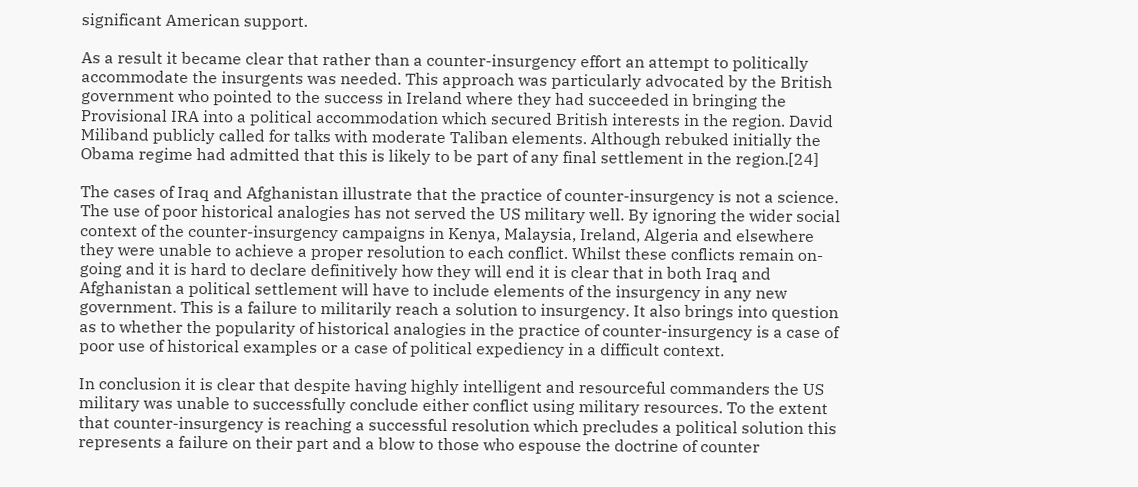significant American support.

As a result it became clear that rather than a counter-insurgency effort an attempt to politically accommodate the insurgents was needed. This approach was particularly advocated by the British government who pointed to the success in Ireland where they had succeeded in bringing the Provisional IRA into a political accommodation which secured British interests in the region. David Miliband publicly called for talks with moderate Taliban elements. Although rebuked initially the Obama regime had admitted that this is likely to be part of any final settlement in the region.[24]

The cases of Iraq and Afghanistan illustrate that the practice of counter-insurgency is not a science. The use of poor historical analogies has not served the US military well. By ignoring the wider social context of the counter-insurgency campaigns in Kenya, Malaysia, Ireland, Algeria and elsewhere they were unable to achieve a proper resolution to each conflict. Whilst these conflicts remain on-going and it is hard to declare definitively how they will end it is clear that in both Iraq and Afghanistan a political settlement will have to include elements of the insurgency in any new government. This is a failure to militarily reach a solution to insurgency. It also brings into question as to whether the popularity of historical analogies in the practice of counter-insurgency is a case of poor use of historical examples or a case of political expediency in a difficult context.

In conclusion it is clear that despite having highly intelligent and resourceful commanders the US military was unable to successfully conclude either conflict using military resources. To the extent that counter-insurgency is reaching a successful resolution which precludes a political solution this represents a failure on their part and a blow to those who espouse the doctrine of counter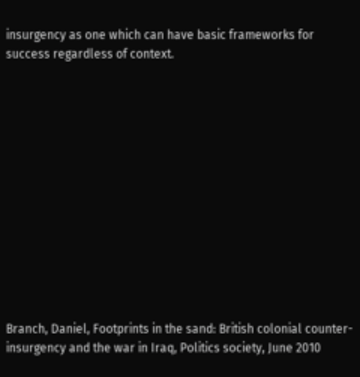insurgency as one which can have basic frameworks for success regardless of context.













Branch, Daniel, Footprints in the sand: British colonial counter-insurgency and the war in Iraq, Politics society, June 2010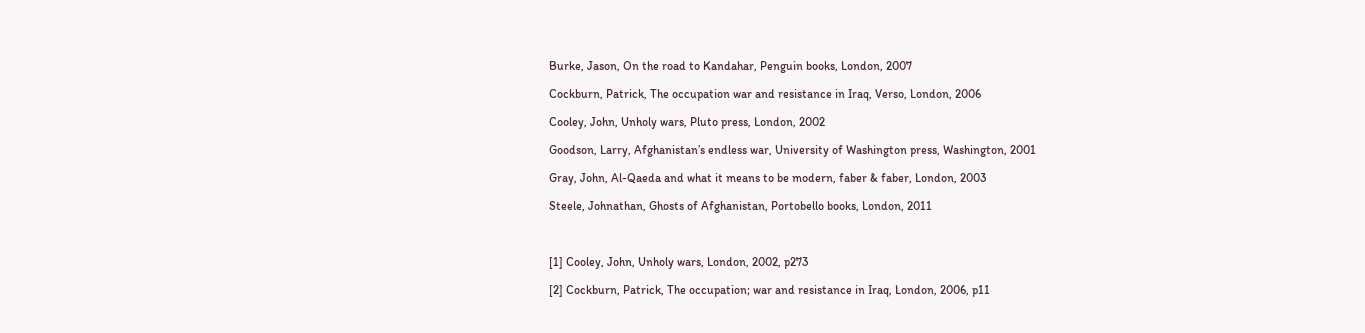Burke, Jason, On the road to Kandahar, Penguin books, London, 2007

Cockburn, Patrick, The occupation war and resistance in Iraq, Verso, London, 2006

Cooley, John, Unholy wars, Pluto press, London, 2002

Goodson, Larry, Afghanistan’s endless war, University of Washington press, Washington, 2001

Gray, John, Al-Qaeda and what it means to be modern, faber & faber, London, 2003

Steele, Johnathan, Ghosts of Afghanistan, Portobello books, London, 2011



[1] Cooley, John, Unholy wars, London, 2002, p273

[2] Cockburn, Patrick, The occupation; war and resistance in Iraq, London, 2006, p11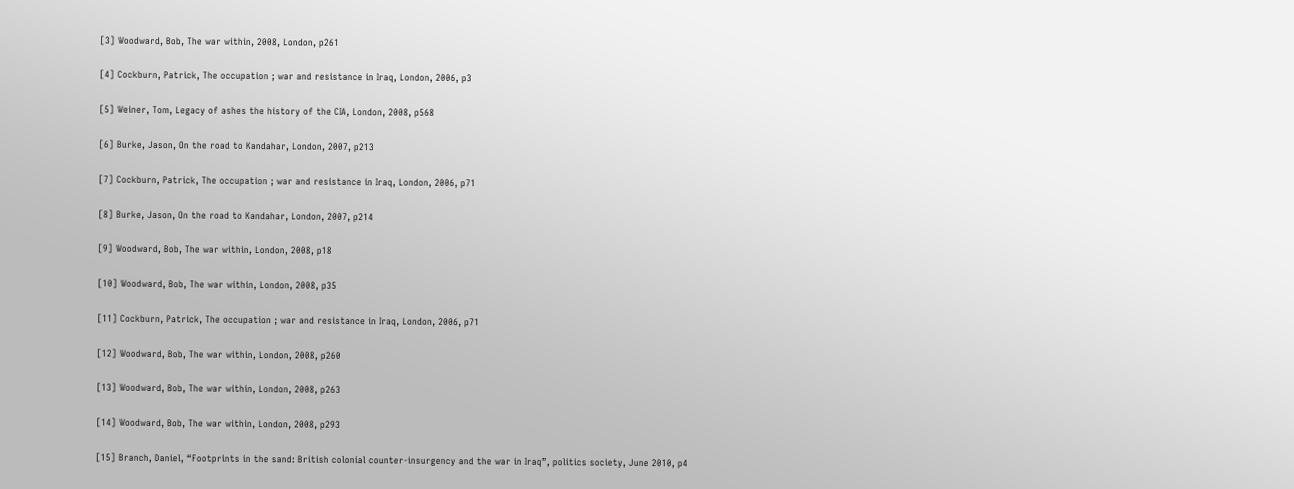[3] Woodward, Bob, The war within, 2008, London, p261

[4] Cockburn, Patrick, The occupation ; war and resistance in Iraq, London, 2006, p3

[5] Weiner, Tom, Legacy of ashes the history of the CIA, London, 2008, p568

[6] Burke, Jason, On the road to Kandahar, London, 2007, p213

[7] Cockburn, Patrick, The occupation ; war and resistance in Iraq, London, 2006, p71

[8] Burke, Jason, On the road to Kandahar, London, 2007, p214

[9] Woodward, Bob, The war within, London, 2008, p18

[10] Woodward, Bob, The war within, London, 2008, p35

[11] Cockburn, Patrick, The occupation ; war and resistance in Iraq, London, 2006, p71

[12] Woodward, Bob, The war within, London, 2008, p260

[13] Woodward, Bob, The war within, London, 2008, p263

[14] Woodward, Bob, The war within, London, 2008, p293

[15] Branch, Daniel, “Footprints in the sand: British colonial counter-insurgency and the war in Iraq”, politics society, June 2010, p4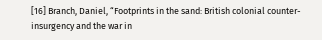[16] Branch, Daniel, “Footprints in the sand: British colonial counter-insurgency and the war in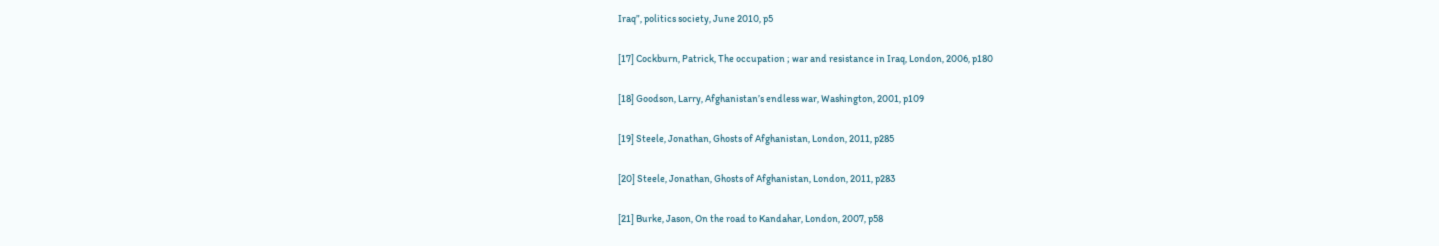Iraq”, politics society, June 2010, p5

[17] Cockburn, Patrick, The occupation ; war and resistance in Iraq, London, 2006, p180

[18] Goodson, Larry, Afghanistan’s endless war, Washington, 2001, p109

[19] Steele, Jonathan, Ghosts of Afghanistan, London, 2011, p285

[20] Steele, Jonathan, Ghosts of Afghanistan, London, 2011, p283

[21] Burke, Jason, On the road to Kandahar, London, 2007, p58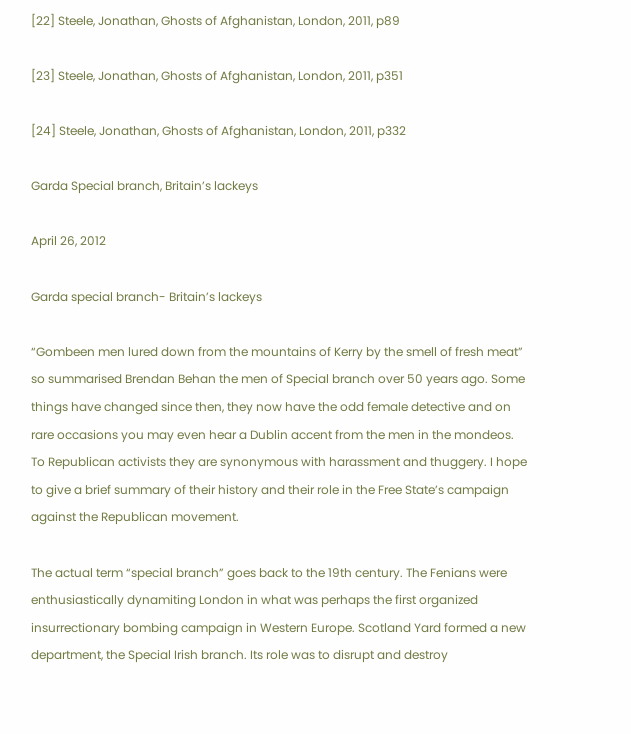[22] Steele, Jonathan, Ghosts of Afghanistan, London, 2011, p89

[23] Steele, Jonathan, Ghosts of Afghanistan, London, 2011, p351

[24] Steele, Jonathan, Ghosts of Afghanistan, London, 2011, p332

Garda Special branch, Britain’s lackeys

April 26, 2012

Garda special branch- Britain’s lackeys

“Gombeen men lured down from the mountains of Kerry by the smell of fresh meat” so summarised Brendan Behan the men of Special branch over 50 years ago. Some things have changed since then, they now have the odd female detective and on rare occasions you may even hear a Dublin accent from the men in the mondeos. To Republican activists they are synonymous with harassment and thuggery. I hope to give a brief summary of their history and their role in the Free State’s campaign against the Republican movement.

The actual term “special branch” goes back to the 19th century. The Fenians were enthusiastically dynamiting London in what was perhaps the first organized insurrectionary bombing campaign in Western Europe. Scotland Yard formed a new department, the Special Irish branch. Its role was to disrupt and destroy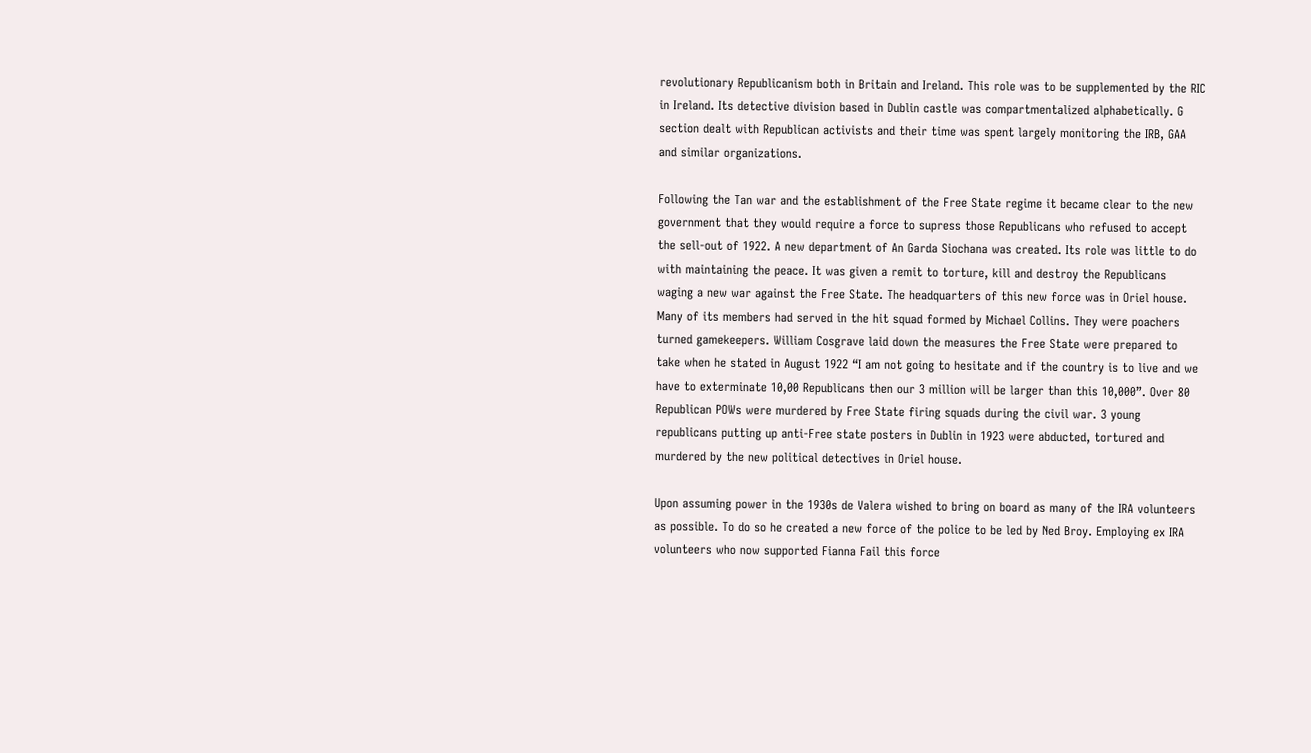revolutionary Republicanism both in Britain and Ireland. This role was to be supplemented by the RIC in Ireland. Its detective division based in Dublin castle was compartmentalized alphabetically. G section dealt with Republican activists and their time was spent largely monitoring the IRB, GAA and similar organizations.

Following the Tan war and the establishment of the Free State regime it became clear to the new government that they would require a force to supress those Republicans who refused to accept the sell-out of 1922. A new department of An Garda Siochana was created. Its role was little to do with maintaining the peace. It was given a remit to torture, kill and destroy the Republicans waging a new war against the Free State. The headquarters of this new force was in Oriel house. Many of its members had served in the hit squad formed by Michael Collins. They were poachers turned gamekeepers. William Cosgrave laid down the measures the Free State were prepared to take when he stated in August 1922 “I am not going to hesitate and if the country is to live and we have to exterminate 10,00 Republicans then our 3 million will be larger than this 10,000”. Over 80 Republican POWs were murdered by Free State firing squads during the civil war. 3 young republicans putting up anti-Free state posters in Dublin in 1923 were abducted, tortured and murdered by the new political detectives in Oriel house.

Upon assuming power in the 1930s de Valera wished to bring on board as many of the IRA volunteers as possible. To do so he created a new force of the police to be led by Ned Broy. Employing ex IRA volunteers who now supported Fianna Fail this force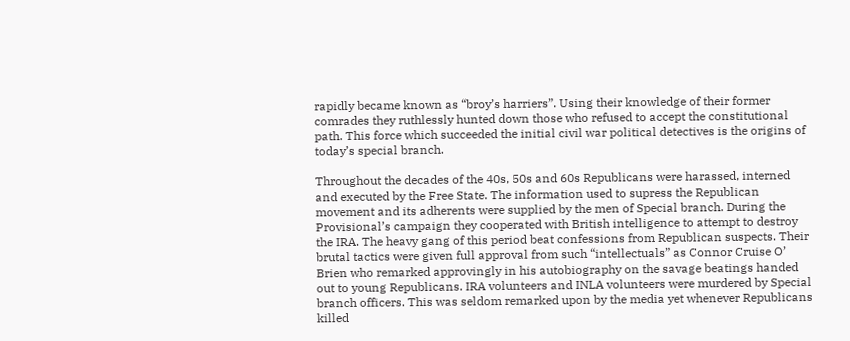rapidly became known as “broy’s harriers”. Using their knowledge of their former comrades they ruthlessly hunted down those who refused to accept the constitutional path. This force which succeeded the initial civil war political detectives is the origins of today’s special branch.

Throughout the decades of the 40s, 50s and 60s Republicans were harassed, interned and executed by the Free State. The information used to supress the Republican movement and its adherents were supplied by the men of Special branch. During the Provisional’s campaign they cooperated with British intelligence to attempt to destroy the IRA. The heavy gang of this period beat confessions from Republican suspects. Their brutal tactics were given full approval from such “intellectuals” as Connor Cruise O’ Brien who remarked approvingly in his autobiography on the savage beatings handed out to young Republicans. IRA volunteers and INLA volunteers were murdered by Special branch officers. This was seldom remarked upon by the media yet whenever Republicans killed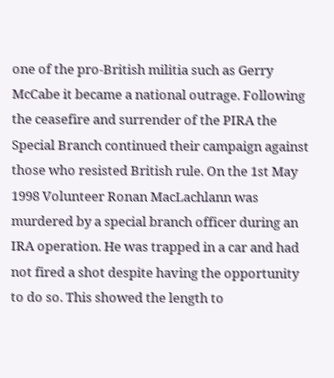one of the pro-British militia such as Gerry McCabe it became a national outrage. Following the ceasefire and surrender of the PIRA the Special Branch continued their campaign against those who resisted British rule. On the 1st May 1998 Volunteer Ronan MacLachlann was murdered by a special branch officer during an IRA operation. He was trapped in a car and had not fired a shot despite having the opportunity to do so. This showed the length to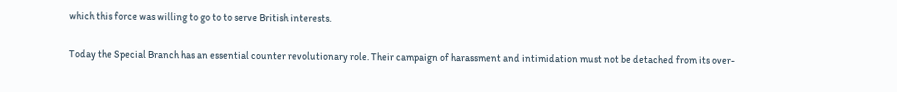which this force was willing to go to to serve British interests.

Today the Special Branch has an essential counter revolutionary role. Their campaign of harassment and intimidation must not be detached from its over-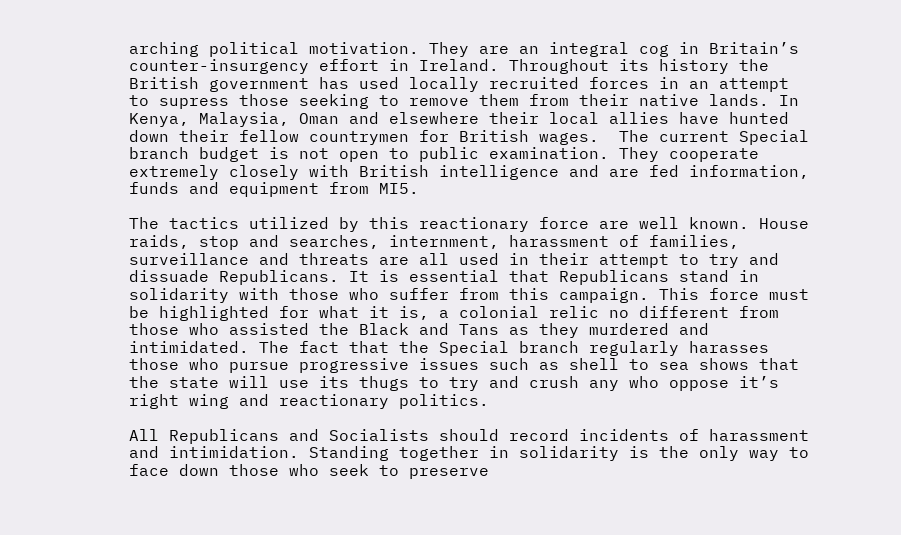arching political motivation. They are an integral cog in Britain’s counter-insurgency effort in Ireland. Throughout its history the British government has used locally recruited forces in an attempt to supress those seeking to remove them from their native lands. In Kenya, Malaysia, Oman and elsewhere their local allies have hunted down their fellow countrymen for British wages.  The current Special branch budget is not open to public examination. They cooperate extremely closely with British intelligence and are fed information, funds and equipment from MI5.

The tactics utilized by this reactionary force are well known. House raids, stop and searches, internment, harassment of families, surveillance and threats are all used in their attempt to try and dissuade Republicans. It is essential that Republicans stand in solidarity with those who suffer from this campaign. This force must be highlighted for what it is, a colonial relic no different from those who assisted the Black and Tans as they murdered and intimidated. The fact that the Special branch regularly harasses those who pursue progressive issues such as shell to sea shows that the state will use its thugs to try and crush any who oppose it’s right wing and reactionary politics.

All Republicans and Socialists should record incidents of harassment and intimidation. Standing together in solidarity is the only way to face down those who seek to preserve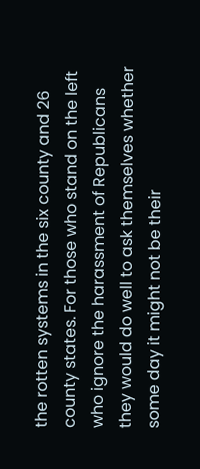the rotten systems in the six county and 26 county states. For those who stand on the left who ignore the harassment of Republicans they would do well to ask themselves whether some day it might not be their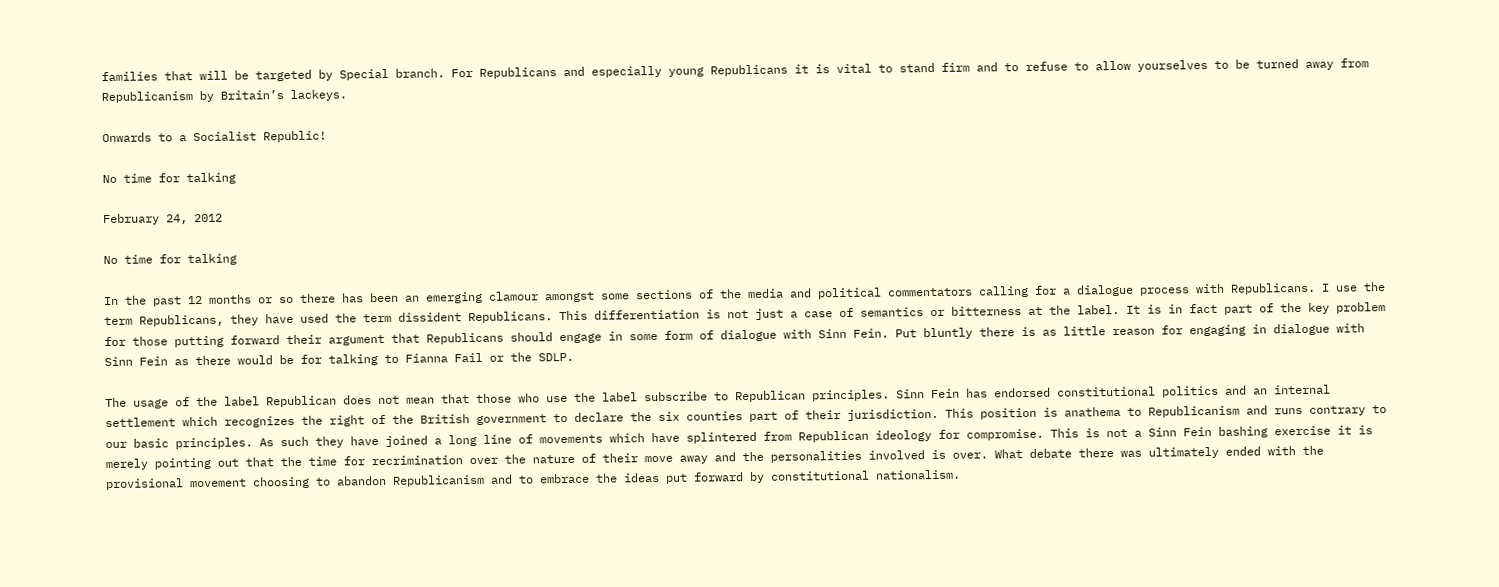families that will be targeted by Special branch. For Republicans and especially young Republicans it is vital to stand firm and to refuse to allow yourselves to be turned away from Republicanism by Britain’s lackeys.

Onwards to a Socialist Republic!

No time for talking

February 24, 2012

No time for talking

In the past 12 months or so there has been an emerging clamour amongst some sections of the media and political commentators calling for a dialogue process with Republicans. I use the term Republicans, they have used the term dissident Republicans. This differentiation is not just a case of semantics or bitterness at the label. It is in fact part of the key problem for those putting forward their argument that Republicans should engage in some form of dialogue with Sinn Fein. Put bluntly there is as little reason for engaging in dialogue with Sinn Fein as there would be for talking to Fianna Fail or the SDLP.

The usage of the label Republican does not mean that those who use the label subscribe to Republican principles. Sinn Fein has endorsed constitutional politics and an internal settlement which recognizes the right of the British government to declare the six counties part of their jurisdiction. This position is anathema to Republicanism and runs contrary to our basic principles. As such they have joined a long line of movements which have splintered from Republican ideology for compromise. This is not a Sinn Fein bashing exercise it is merely pointing out that the time for recrimination over the nature of their move away and the personalities involved is over. What debate there was ultimately ended with the provisional movement choosing to abandon Republicanism and to embrace the ideas put forward by constitutional nationalism.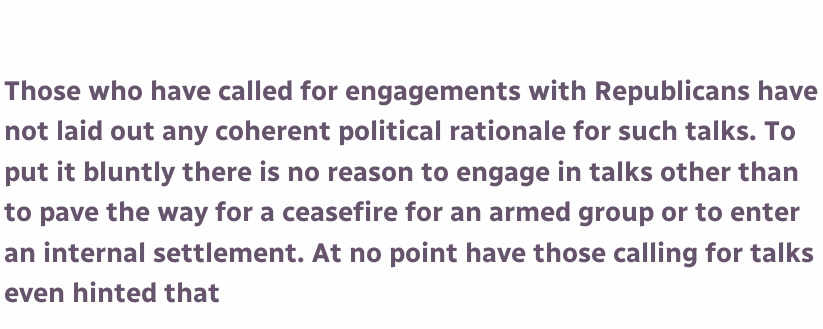Those who have called for engagements with Republicans have not laid out any coherent political rationale for such talks. To put it bluntly there is no reason to engage in talks other than to pave the way for a ceasefire for an armed group or to enter an internal settlement. At no point have those calling for talks even hinted that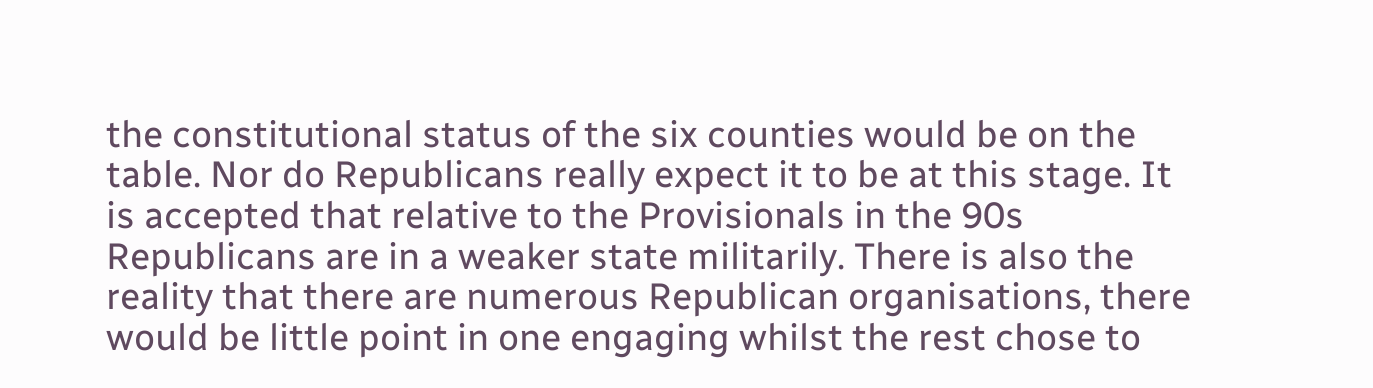the constitutional status of the six counties would be on the table. Nor do Republicans really expect it to be at this stage. It is accepted that relative to the Provisionals in the 90s Republicans are in a weaker state militarily. There is also the reality that there are numerous Republican organisations, there would be little point in one engaging whilst the rest chose to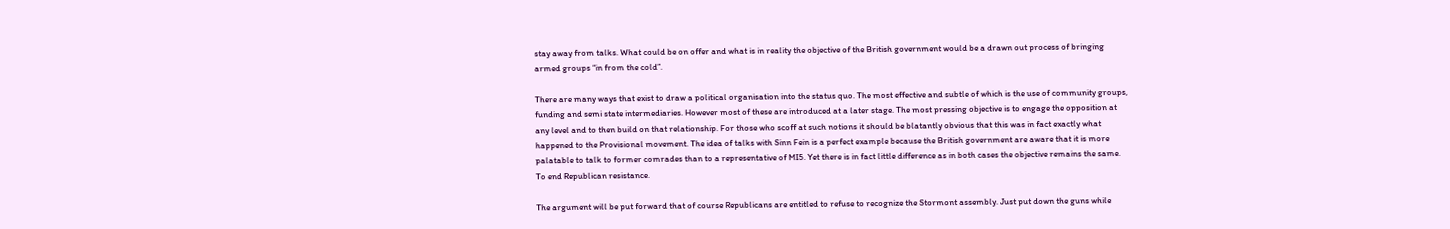stay away from talks. What could be on offer and what is in reality the objective of the British government would be a drawn out process of bringing armed groups “in from the cold”.

There are many ways that exist to draw a political organisation into the status quo. The most effective and subtle of which is the use of community groups, funding and semi state intermediaries. However most of these are introduced at a later stage. The most pressing objective is to engage the opposition at any level and to then build on that relationship. For those who scoff at such notions it should be blatantly obvious that this was in fact exactly what happened to the Provisional movement. The idea of talks with Sinn Fein is a perfect example because the British government are aware that it is more palatable to talk to former comrades than to a representative of MI5. Yet there is in fact little difference as in both cases the objective remains the same. To end Republican resistance.

The argument will be put forward that of course Republicans are entitled to refuse to recognize the Stormont assembly. Just put down the guns while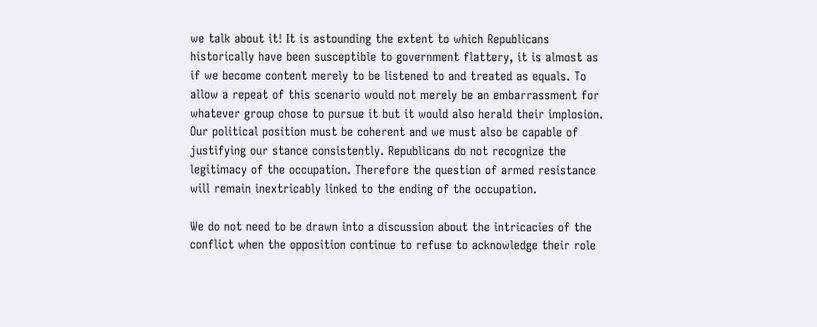we talk about it! It is astounding the extent to which Republicans historically have been susceptible to government flattery, it is almost as if we become content merely to be listened to and treated as equals. To allow a repeat of this scenario would not merely be an embarrassment for whatever group chose to pursue it but it would also herald their implosion. Our political position must be coherent and we must also be capable of justifying our stance consistently. Republicans do not recognize the legitimacy of the occupation. Therefore the question of armed resistance will remain inextricably linked to the ending of the occupation.

We do not need to be drawn into a discussion about the intricacies of the conflict when the opposition continue to refuse to acknowledge their role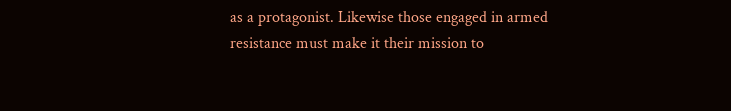as a protagonist. Likewise those engaged in armed resistance must make it their mission to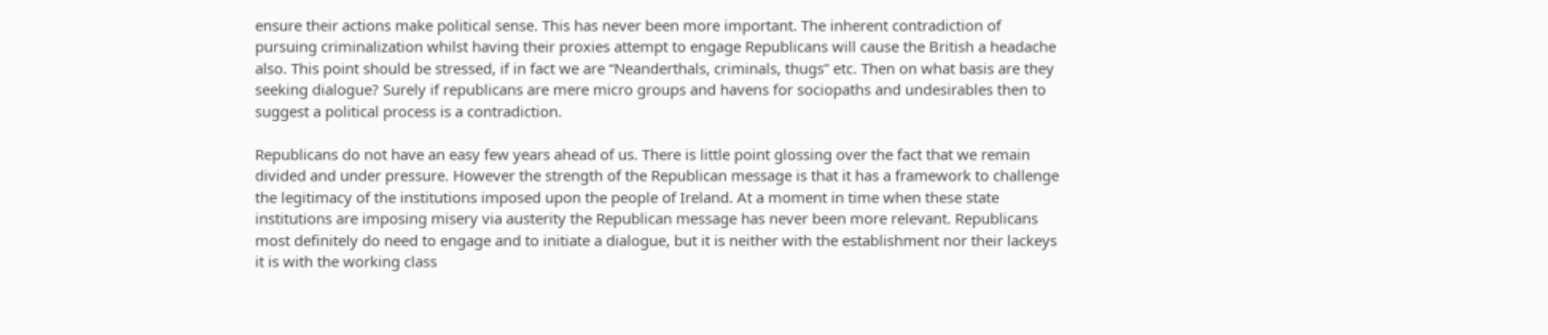ensure their actions make political sense. This has never been more important. The inherent contradiction of pursuing criminalization whilst having their proxies attempt to engage Republicans will cause the British a headache also. This point should be stressed, if in fact we are “Neanderthals, criminals, thugs” etc. Then on what basis are they seeking dialogue? Surely if republicans are mere micro groups and havens for sociopaths and undesirables then to suggest a political process is a contradiction.

Republicans do not have an easy few years ahead of us. There is little point glossing over the fact that we remain divided and under pressure. However the strength of the Republican message is that it has a framework to challenge the legitimacy of the institutions imposed upon the people of Ireland. At a moment in time when these state institutions are imposing misery via austerity the Republican message has never been more relevant. Republicans most definitely do need to engage and to initiate a dialogue, but it is neither with the establishment nor their lackeys it is with the working class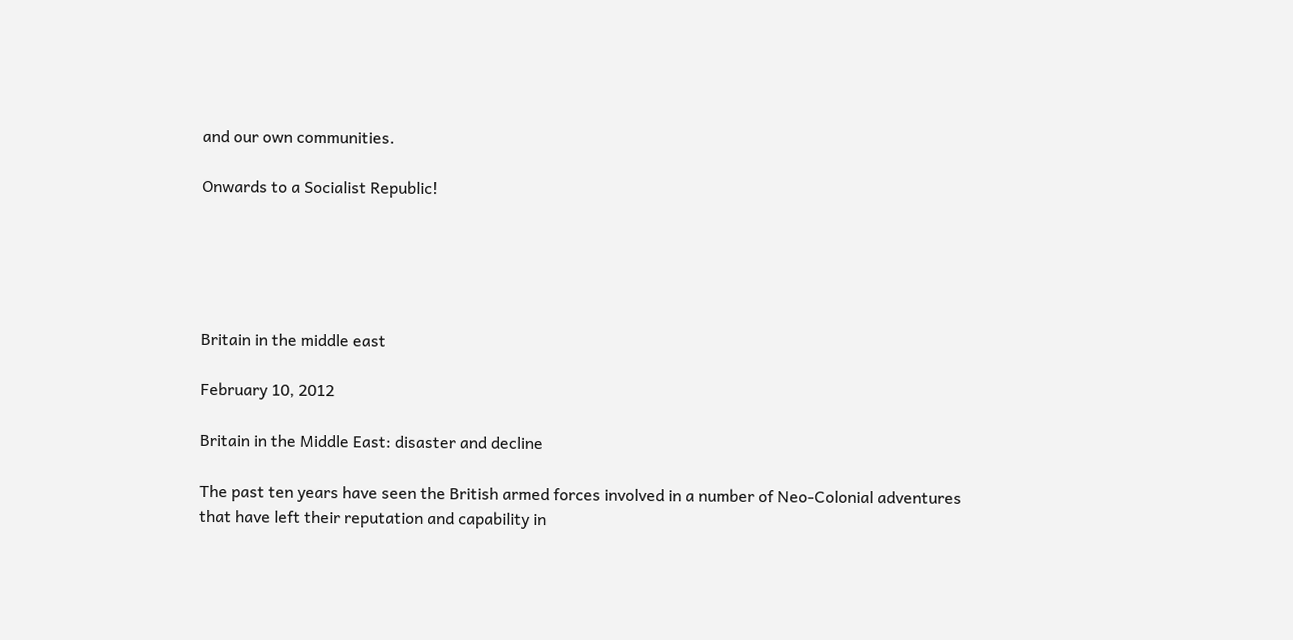and our own communities.

Onwards to a Socialist Republic!





Britain in the middle east

February 10, 2012

Britain in the Middle East: disaster and decline

The past ten years have seen the British armed forces involved in a number of Neo-Colonial adventures that have left their reputation and capability in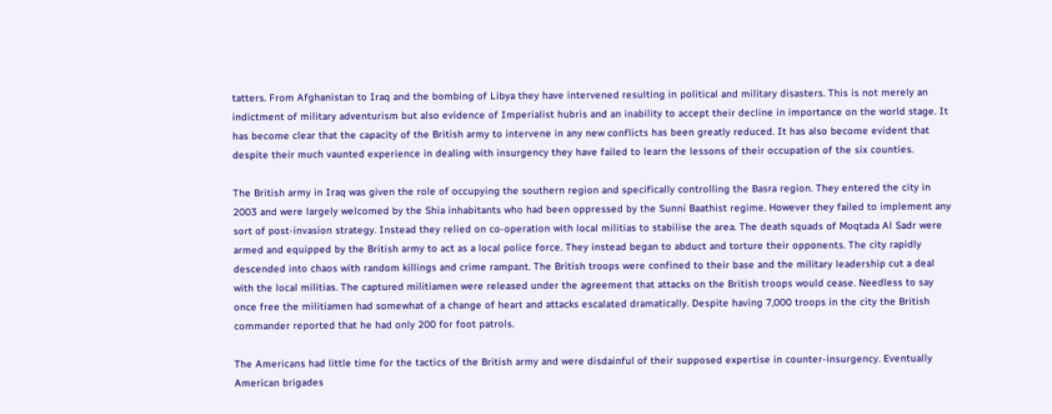tatters. From Afghanistan to Iraq and the bombing of Libya they have intervened resulting in political and military disasters. This is not merely an indictment of military adventurism but also evidence of Imperialist hubris and an inability to accept their decline in importance on the world stage. It has become clear that the capacity of the British army to intervene in any new conflicts has been greatly reduced. It has also become evident that despite their much vaunted experience in dealing with insurgency they have failed to learn the lessons of their occupation of the six counties.

The British army in Iraq was given the role of occupying the southern region and specifically controlling the Basra region. They entered the city in 2003 and were largely welcomed by the Shia inhabitants who had been oppressed by the Sunni Baathist regime. However they failed to implement any sort of post-invasion strategy. Instead they relied on co-operation with local militias to stabilise the area. The death squads of Moqtada Al Sadr were armed and equipped by the British army to act as a local police force. They instead began to abduct and torture their opponents. The city rapidly descended into chaos with random killings and crime rampant. The British troops were confined to their base and the military leadership cut a deal with the local militias. The captured militiamen were released under the agreement that attacks on the British troops would cease. Needless to say once free the militiamen had somewhat of a change of heart and attacks escalated dramatically. Despite having 7,000 troops in the city the British commander reported that he had only 200 for foot patrols.

The Americans had little time for the tactics of the British army and were disdainful of their supposed expertise in counter-insurgency. Eventually American brigades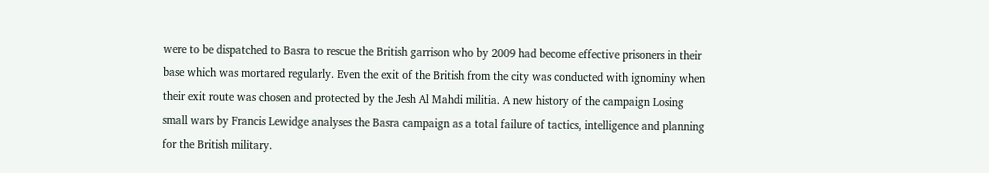were to be dispatched to Basra to rescue the British garrison who by 2009 had become effective prisoners in their base which was mortared regularly. Even the exit of the British from the city was conducted with ignominy when their exit route was chosen and protected by the Jesh Al Mahdi militia. A new history of the campaign Losing small wars by Francis Lewidge analyses the Basra campaign as a total failure of tactics, intelligence and planning for the British military.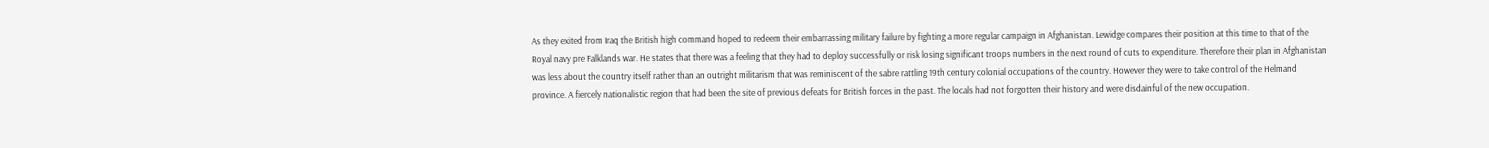As they exited from Iraq the British high command hoped to redeem their embarrassing military failure by fighting a more regular campaign in Afghanistan. Lewidge compares their position at this time to that of the Royal navy pre Falklands war. He states that there was a feeling that they had to deploy successfully or risk losing significant troops numbers in the next round of cuts to expenditure. Therefore their plan in Afghanistan was less about the country itself rather than an outright militarism that was reminiscent of the sabre rattling 19th century colonial occupations of the country. However they were to take control of the Helmand province. A fiercely nationalistic region that had been the site of previous defeats for British forces in the past. The locals had not forgotten their history and were disdainful of the new occupation.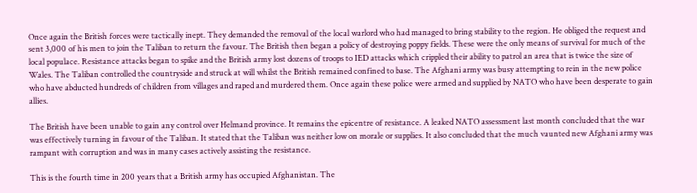Once again the British forces were tactically inept. They demanded the removal of the local warlord who had managed to bring stability to the region. He obliged the request and sent 3,000 of his men to join the Taliban to return the favour. The British then began a policy of destroying poppy fields. These were the only means of survival for much of the local populace. Resistance attacks began to spike and the British army lost dozens of troops to IED attacks which crippled their ability to patrol an area that is twice the size of Wales. The Taliban controlled the countryside and struck at will whilst the British remained confined to base. The Afghani army was busy attempting to rein in the new police who have abducted hundreds of children from villages and raped and murdered them. Once again these police were armed and supplied by NATO who have been desperate to gain allies.

The British have been unable to gain any control over Helmand province. It remains the epicentre of resistance. A leaked NATO assessment last month concluded that the war was effectively turning in favour of the Taliban. It stated that the Taliban was neither low on morale or supplies. It also concluded that the much vaunted new Afghani army was rampant with corruption and was in many cases actively assisting the resistance.

This is the fourth time in 200 years that a British army has occupied Afghanistan. The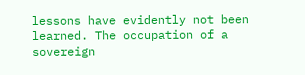lessons have evidently not been learned. The occupation of a sovereign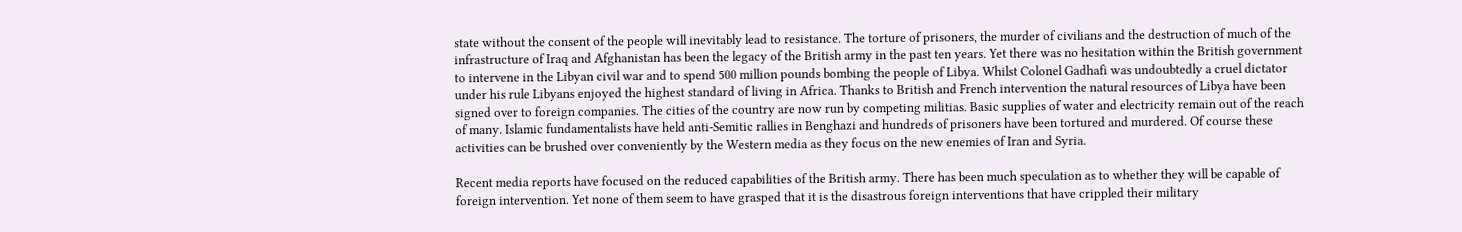state without the consent of the people will inevitably lead to resistance. The torture of prisoners, the murder of civilians and the destruction of much of the infrastructure of Iraq and Afghanistan has been the legacy of the British army in the past ten years. Yet there was no hesitation within the British government to intervene in the Libyan civil war and to spend 500 million pounds bombing the people of Libya. Whilst Colonel Gadhafi was undoubtedly a cruel dictator under his rule Libyans enjoyed the highest standard of living in Africa. Thanks to British and French intervention the natural resources of Libya have been signed over to foreign companies. The cities of the country are now run by competing militias. Basic supplies of water and electricity remain out of the reach of many. Islamic fundamentalists have held anti-Semitic rallies in Benghazi and hundreds of prisoners have been tortured and murdered. Of course these activities can be brushed over conveniently by the Western media as they focus on the new enemies of Iran and Syria.

Recent media reports have focused on the reduced capabilities of the British army. There has been much speculation as to whether they will be capable of foreign intervention. Yet none of them seem to have grasped that it is the disastrous foreign interventions that have crippled their military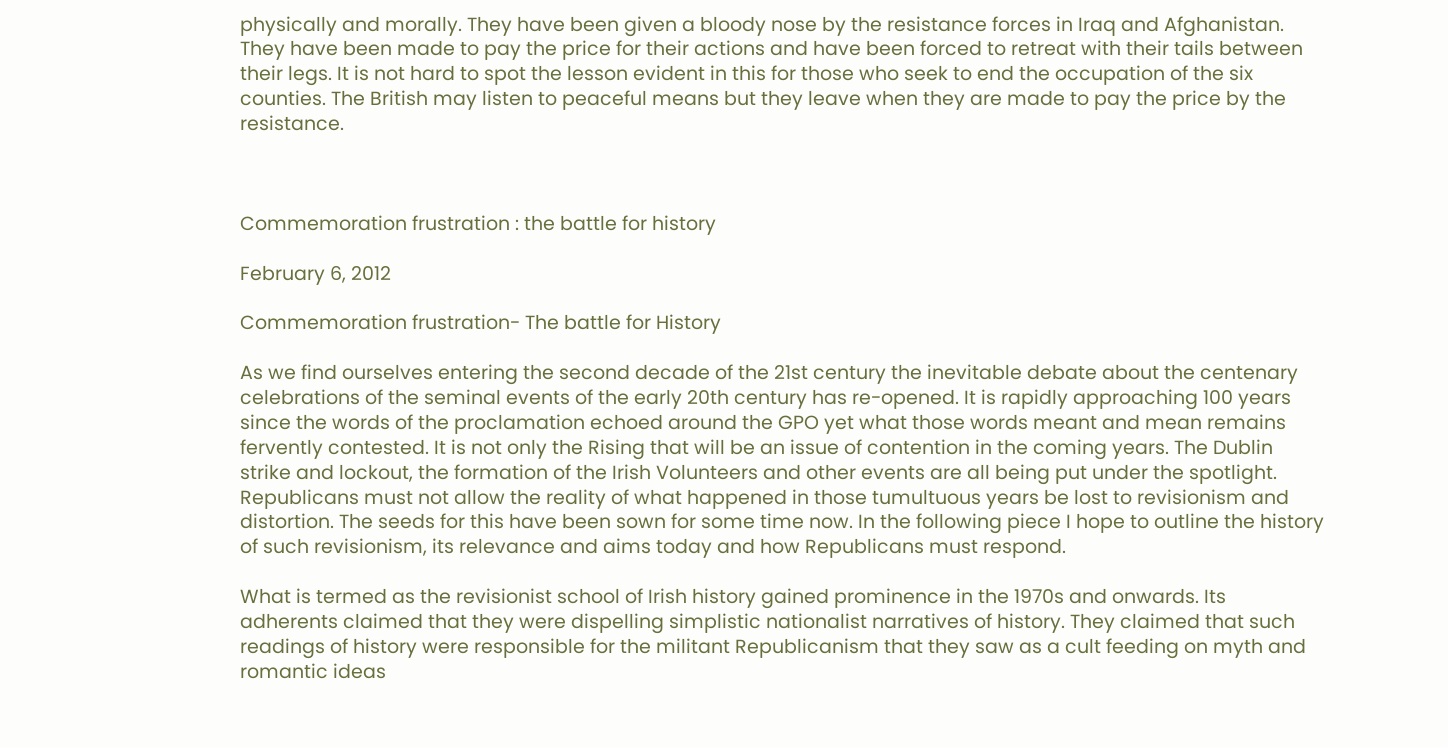physically and morally. They have been given a bloody nose by the resistance forces in Iraq and Afghanistan. They have been made to pay the price for their actions and have been forced to retreat with their tails between their legs. It is not hard to spot the lesson evident in this for those who seek to end the occupation of the six counties. The British may listen to peaceful means but they leave when they are made to pay the price by the resistance.



Commemoration frustration : the battle for history

February 6, 2012

Commemoration frustration- The battle for History

As we find ourselves entering the second decade of the 21st century the inevitable debate about the centenary celebrations of the seminal events of the early 20th century has re-opened. It is rapidly approaching 100 years since the words of the proclamation echoed around the GPO yet what those words meant and mean remains fervently contested. It is not only the Rising that will be an issue of contention in the coming years. The Dublin strike and lockout, the formation of the Irish Volunteers and other events are all being put under the spotlight. Republicans must not allow the reality of what happened in those tumultuous years be lost to revisionism and distortion. The seeds for this have been sown for some time now. In the following piece I hope to outline the history of such revisionism, its relevance and aims today and how Republicans must respond.

What is termed as the revisionist school of Irish history gained prominence in the 1970s and onwards. Its adherents claimed that they were dispelling simplistic nationalist narratives of history. They claimed that such readings of history were responsible for the militant Republicanism that they saw as a cult feeding on myth and romantic ideas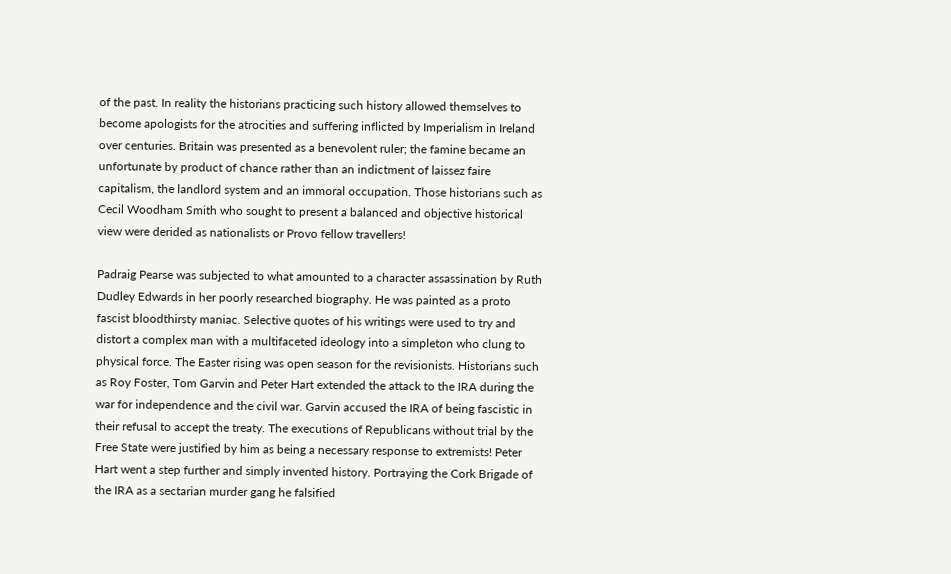of the past. In reality the historians practicing such history allowed themselves to become apologists for the atrocities and suffering inflicted by Imperialism in Ireland over centuries. Britain was presented as a benevolent ruler; the famine became an unfortunate by product of chance rather than an indictment of laissez faire capitalism, the landlord system and an immoral occupation. Those historians such as Cecil Woodham Smith who sought to present a balanced and objective historical view were derided as nationalists or Provo fellow travellers!

Padraig Pearse was subjected to what amounted to a character assassination by Ruth Dudley Edwards in her poorly researched biography. He was painted as a proto fascist bloodthirsty maniac. Selective quotes of his writings were used to try and distort a complex man with a multifaceted ideology into a simpleton who clung to physical force. The Easter rising was open season for the revisionists. Historians such as Roy Foster, Tom Garvin and Peter Hart extended the attack to the IRA during the war for independence and the civil war. Garvin accused the IRA of being fascistic in their refusal to accept the treaty. The executions of Republicans without trial by the Free State were justified by him as being a necessary response to extremists! Peter Hart went a step further and simply invented history. Portraying the Cork Brigade of the IRA as a sectarian murder gang he falsified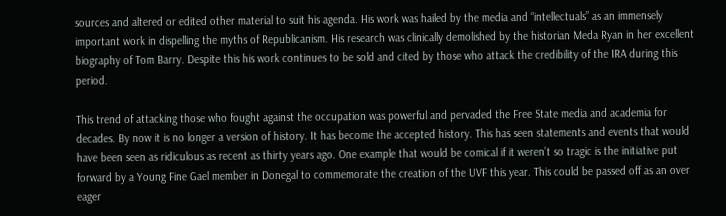sources and altered or edited other material to suit his agenda. His work was hailed by the media and “intellectuals” as an immensely important work in dispelling the myths of Republicanism. His research was clinically demolished by the historian Meda Ryan in her excellent biography of Tom Barry. Despite this his work continues to be sold and cited by those who attack the credibility of the IRA during this period.

This trend of attacking those who fought against the occupation was powerful and pervaded the Free State media and academia for decades. By now it is no longer a version of history. It has become the accepted history. This has seen statements and events that would have been seen as ridiculous as recent as thirty years ago. One example that would be comical if it weren’t so tragic is the initiative put forward by a Young Fine Gael member in Donegal to commemorate the creation of the UVF this year. This could be passed off as an over eager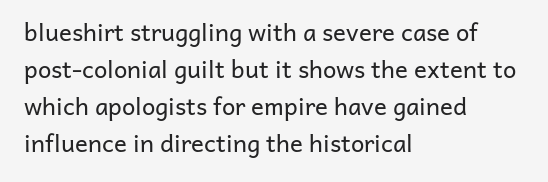blueshirt struggling with a severe case of post-colonial guilt but it shows the extent to which apologists for empire have gained influence in directing the historical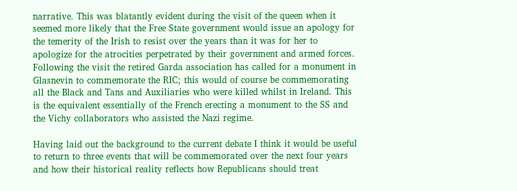narrative. This was blatantly evident during the visit of the queen when it seemed more likely that the Free State government would issue an apology for the temerity of the Irish to resist over the years than it was for her to apologize for the atrocities perpetrated by their government and armed forces. Following the visit the retired Garda association has called for a monument in Glasnevin to commemorate the RIC; this would of course be commemorating all the Black and Tans and Auxiliaries who were killed whilst in Ireland. This is the equivalent essentially of the French erecting a monument to the SS and the Vichy collaborators who assisted the Nazi regime.

Having laid out the background to the current debate I think it would be useful to return to three events that will be commemorated over the next four years and how their historical reality reflects how Republicans should treat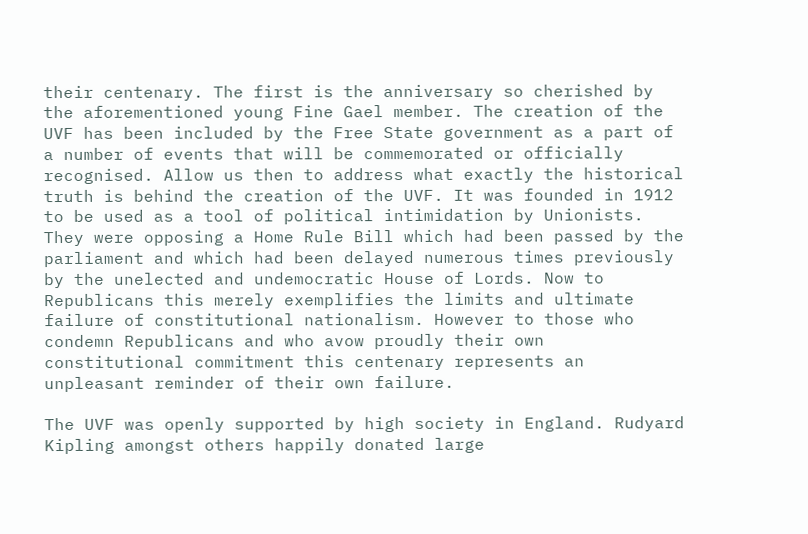their centenary. The first is the anniversary so cherished by the aforementioned young Fine Gael member. The creation of the UVF has been included by the Free State government as a part of a number of events that will be commemorated or officially recognised. Allow us then to address what exactly the historical truth is behind the creation of the UVF. It was founded in 1912 to be used as a tool of political intimidation by Unionists. They were opposing a Home Rule Bill which had been passed by the parliament and which had been delayed numerous times previously by the unelected and undemocratic House of Lords. Now to Republicans this merely exemplifies the limits and ultimate failure of constitutional nationalism. However to those who condemn Republicans and who avow proudly their own constitutional commitment this centenary represents an unpleasant reminder of their own failure.

The UVF was openly supported by high society in England. Rudyard Kipling amongst others happily donated large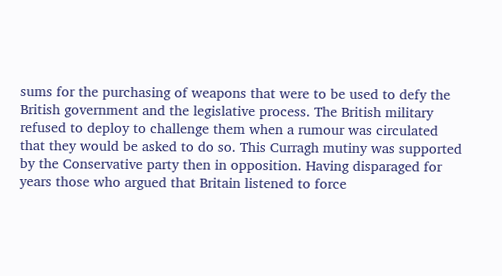sums for the purchasing of weapons that were to be used to defy the British government and the legislative process. The British military refused to deploy to challenge them when a rumour was circulated that they would be asked to do so. This Curragh mutiny was supported by the Conservative party then in opposition. Having disparaged for years those who argued that Britain listened to force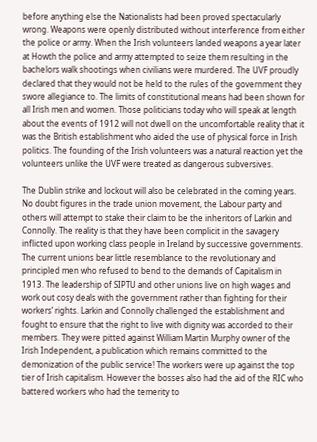before anything else the Nationalists had been proved spectacularly wrong. Weapons were openly distributed without interference from either the police or army. When the Irish volunteers landed weapons a year later at Howth the police and army attempted to seize them resulting in the bachelors walk shootings when civilians were murdered. The UVF proudly declared that they would not be held to the rules of the government they swore allegiance to. The limits of constitutional means had been shown for all Irish men and women. Those politicians today who will speak at length about the events of 1912 will not dwell on the uncomfortable reality that it was the British establishment who aided the use of physical force in Irish politics. The founding of the Irish volunteers was a natural reaction yet the volunteers unlike the UVF were treated as dangerous subversives.

The Dublin strike and lockout will also be celebrated in the coming years. No doubt figures in the trade union movement, the Labour party and others will attempt to stake their claim to be the inheritors of Larkin and Connolly. The reality is that they have been complicit in the savagery inflicted upon working class people in Ireland by successive governments. The current unions bear little resemblance to the revolutionary and principled men who refused to bend to the demands of Capitalism in 1913. The leadership of SIPTU and other unions live on high wages and work out cosy deals with the government rather than fighting for their workers’ rights. Larkin and Connolly challenged the establishment and fought to ensure that the right to live with dignity was accorded to their members. They were pitted against William Martin Murphy owner of the Irish Independent, a publication which remains committed to the demonization of the public service! The workers were up against the top tier of Irish capitalism. However the bosses also had the aid of the RIC who battered workers who had the temerity to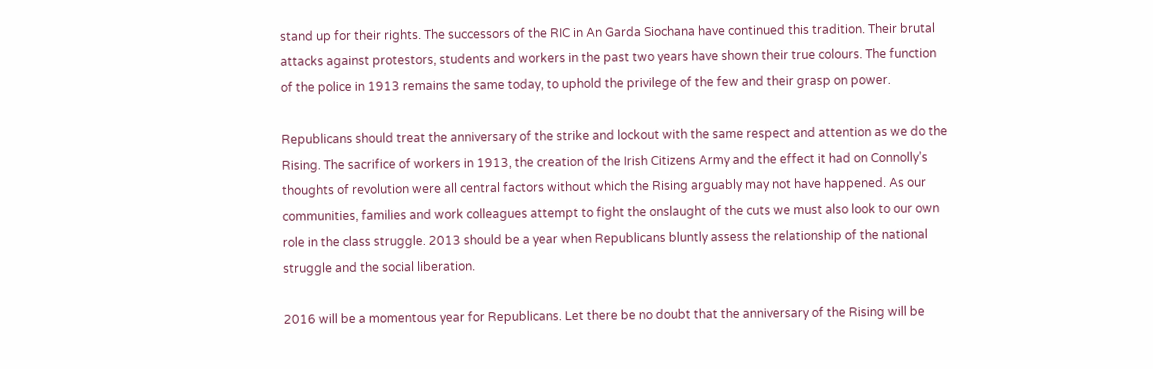stand up for their rights. The successors of the RIC in An Garda Siochana have continued this tradition. Their brutal attacks against protestors, students and workers in the past two years have shown their true colours. The function of the police in 1913 remains the same today, to uphold the privilege of the few and their grasp on power.

Republicans should treat the anniversary of the strike and lockout with the same respect and attention as we do the Rising. The sacrifice of workers in 1913, the creation of the Irish Citizens Army and the effect it had on Connolly’s thoughts of revolution were all central factors without which the Rising arguably may not have happened. As our communities, families and work colleagues attempt to fight the onslaught of the cuts we must also look to our own role in the class struggle. 2013 should be a year when Republicans bluntly assess the relationship of the national struggle and the social liberation.

2016 will be a momentous year for Republicans. Let there be no doubt that the anniversary of the Rising will be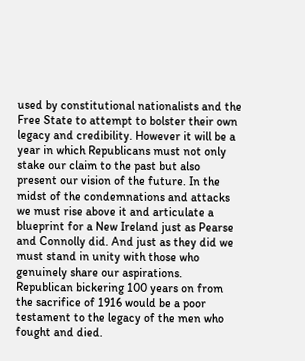used by constitutional nationalists and the Free State to attempt to bolster their own legacy and credibility. However it will be a year in which Republicans must not only stake our claim to the past but also present our vision of the future. In the midst of the condemnations and attacks we must rise above it and articulate a blueprint for a New Ireland just as Pearse and Connolly did. And just as they did we must stand in unity with those who genuinely share our aspirations. Republican bickering 100 years on from the sacrifice of 1916 would be a poor testament to the legacy of the men who fought and died.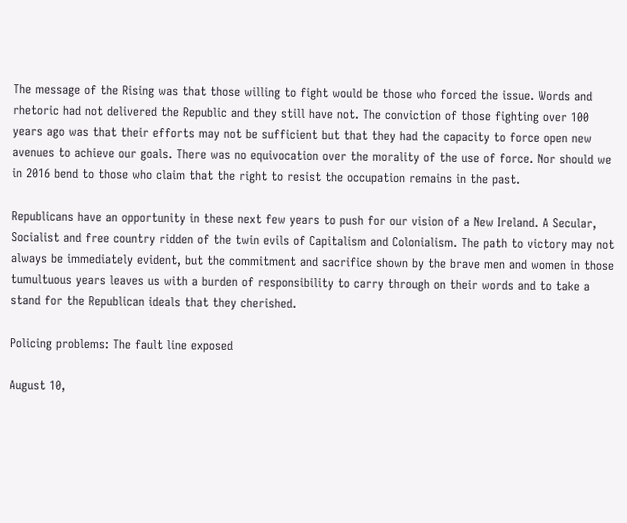The message of the Rising was that those willing to fight would be those who forced the issue. Words and rhetoric had not delivered the Republic and they still have not. The conviction of those fighting over 100 years ago was that their efforts may not be sufficient but that they had the capacity to force open new avenues to achieve our goals. There was no equivocation over the morality of the use of force. Nor should we in 2016 bend to those who claim that the right to resist the occupation remains in the past.

Republicans have an opportunity in these next few years to push for our vision of a New Ireland. A Secular, Socialist and free country ridden of the twin evils of Capitalism and Colonialism. The path to victory may not always be immediately evident, but the commitment and sacrifice shown by the brave men and women in those tumultuous years leaves us with a burden of responsibility to carry through on their words and to take a stand for the Republican ideals that they cherished.

Policing problems: The fault line exposed

August 10,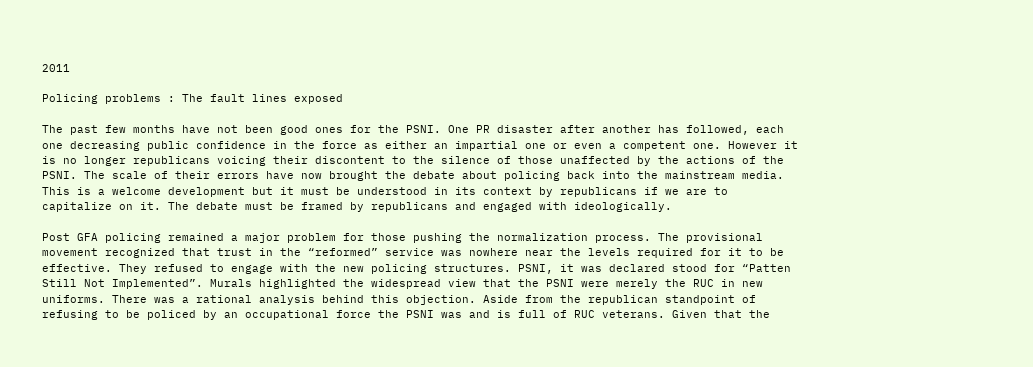2011

Policing problems : The fault lines exposed

The past few months have not been good ones for the PSNI. One PR disaster after another has followed, each one decreasing public confidence in the force as either an impartial one or even a competent one. However it is no longer republicans voicing their discontent to the silence of those unaffected by the actions of the PSNI. The scale of their errors have now brought the debate about policing back into the mainstream media. This is a welcome development but it must be understood in its context by republicans if we are to capitalize on it. The debate must be framed by republicans and engaged with ideologically.

Post GFA policing remained a major problem for those pushing the normalization process. The provisional movement recognized that trust in the “reformed” service was nowhere near the levels required for it to be effective. They refused to engage with the new policing structures. PSNI, it was declared stood for “Patten Still Not Implemented”. Murals highlighted the widespread view that the PSNI were merely the RUC in new uniforms. There was a rational analysis behind this objection. Aside from the republican standpoint of refusing to be policed by an occupational force the PSNI was and is full of RUC veterans. Given that the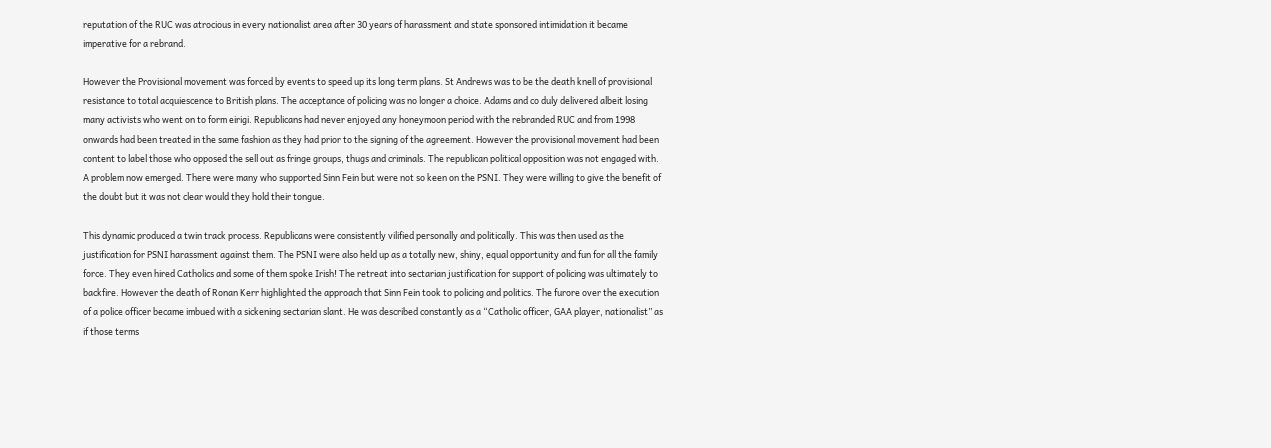reputation of the RUC was atrocious in every nationalist area after 30 years of harassment and state sponsored intimidation it became imperative for a rebrand.

However the Provisional movement was forced by events to speed up its long term plans. St Andrews was to be the death knell of provisional resistance to total acquiescence to British plans. The acceptance of policing was no longer a choice. Adams and co duly delivered albeit losing many activists who went on to form eirigi. Republicans had never enjoyed any honeymoon period with the rebranded RUC and from 1998 onwards had been treated in the same fashion as they had prior to the signing of the agreement. However the provisional movement had been content to label those who opposed the sell out as fringe groups, thugs and criminals. The republican political opposition was not engaged with. A problem now emerged. There were many who supported Sinn Fein but were not so keen on the PSNI. They were willing to give the benefit of the doubt but it was not clear would they hold their tongue.

This dynamic produced a twin track process. Republicans were consistently vilified personally and politically. This was then used as the justification for PSNI harassment against them. The PSNI were also held up as a totally new, shiny, equal opportunity and fun for all the family force. They even hired Catholics and some of them spoke Irish! The retreat into sectarian justification for support of policing was ultimately to backfire. However the death of Ronan Kerr highlighted the approach that Sinn Fein took to policing and politics. The furore over the execution of a police officer became imbued with a sickening sectarian slant. He was described constantly as a “Catholic officer, GAA player, nationalist” as if those terms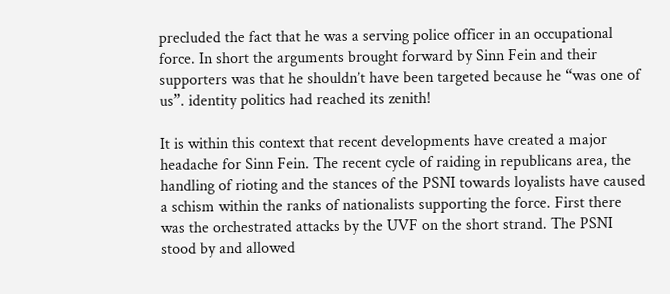precluded the fact that he was a serving police officer in an occupational force. In short the arguments brought forward by Sinn Fein and their supporters was that he shouldn’t have been targeted because he “was one of us”. identity politics had reached its zenith!

It is within this context that recent developments have created a major headache for Sinn Fein. The recent cycle of raiding in republicans area, the handling of rioting and the stances of the PSNI towards loyalists have caused a schism within the ranks of nationalists supporting the force. First there was the orchestrated attacks by the UVF on the short strand. The PSNI stood by and allowed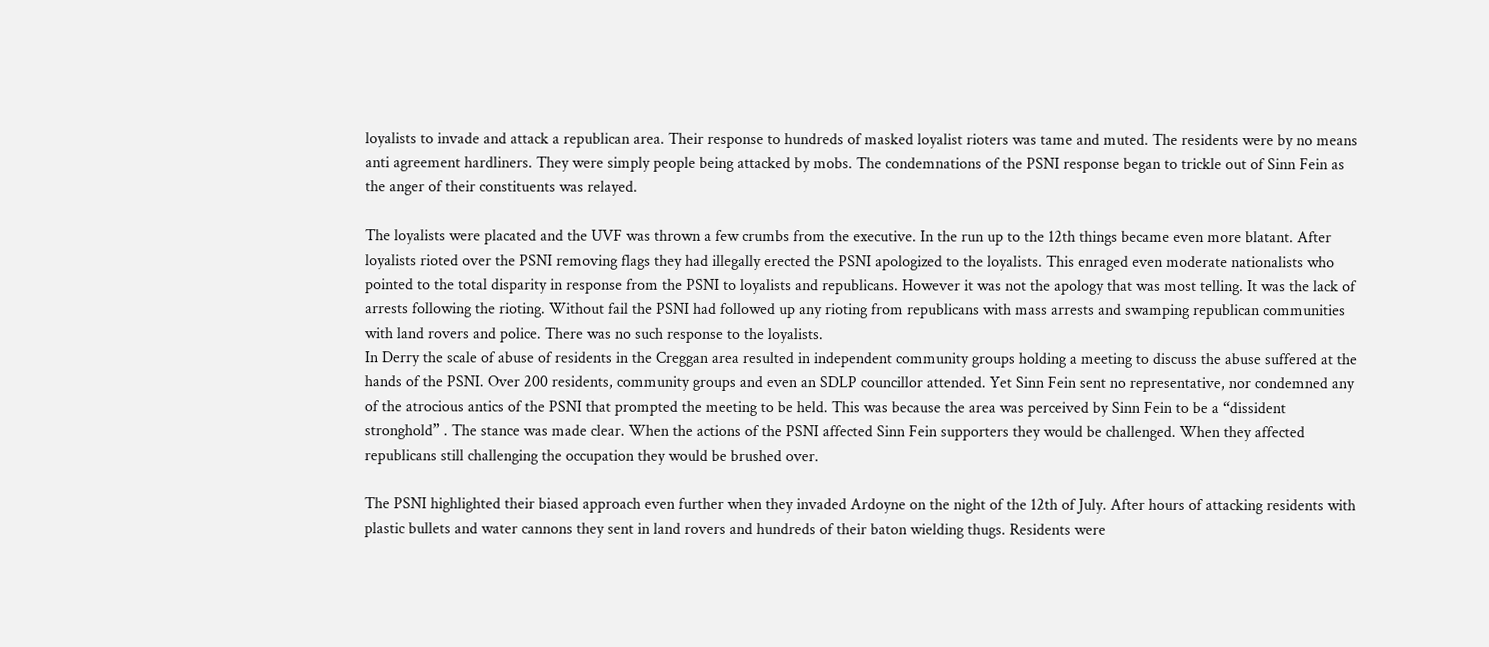loyalists to invade and attack a republican area. Their response to hundreds of masked loyalist rioters was tame and muted. The residents were by no means anti agreement hardliners. They were simply people being attacked by mobs. The condemnations of the PSNI response began to trickle out of Sinn Fein as the anger of their constituents was relayed.

The loyalists were placated and the UVF was thrown a few crumbs from the executive. In the run up to the 12th things became even more blatant. After loyalists rioted over the PSNI removing flags they had illegally erected the PSNI apologized to the loyalists. This enraged even moderate nationalists who pointed to the total disparity in response from the PSNI to loyalists and republicans. However it was not the apology that was most telling. It was the lack of arrests following the rioting. Without fail the PSNI had followed up any rioting from republicans with mass arrests and swamping republican communities with land rovers and police. There was no such response to the loyalists.
In Derry the scale of abuse of residents in the Creggan area resulted in independent community groups holding a meeting to discuss the abuse suffered at the hands of the PSNI. Over 200 residents, community groups and even an SDLP councillor attended. Yet Sinn Fein sent no representative, nor condemned any of the atrocious antics of the PSNI that prompted the meeting to be held. This was because the area was perceived by Sinn Fein to be a “dissident stronghold” . The stance was made clear. When the actions of the PSNI affected Sinn Fein supporters they would be challenged. When they affected republicans still challenging the occupation they would be brushed over.

The PSNI highlighted their biased approach even further when they invaded Ardoyne on the night of the 12th of July. After hours of attacking residents with plastic bullets and water cannons they sent in land rovers and hundreds of their baton wielding thugs. Residents were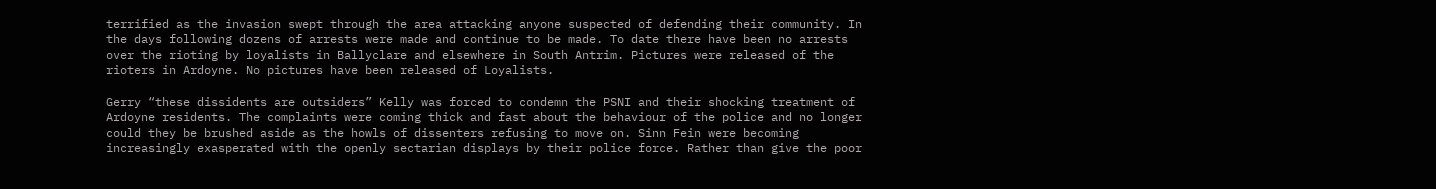terrified as the invasion swept through the area attacking anyone suspected of defending their community. In the days following dozens of arrests were made and continue to be made. To date there have been no arrests over the rioting by loyalists in Ballyclare and elsewhere in South Antrim. Pictures were released of the rioters in Ardoyne. No pictures have been released of Loyalists.

Gerry “these dissidents are outsiders” Kelly was forced to condemn the PSNI and their shocking treatment of Ardoyne residents. The complaints were coming thick and fast about the behaviour of the police and no longer could they be brushed aside as the howls of dissenters refusing to move on. Sinn Fein were becoming increasingly exasperated with the openly sectarian displays by their police force. Rather than give the poor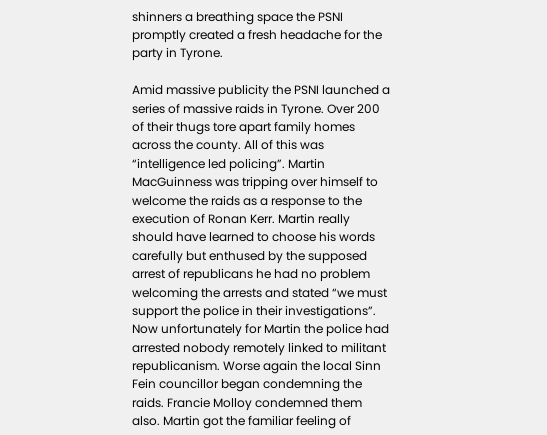shinners a breathing space the PSNI promptly created a fresh headache for the party in Tyrone.

Amid massive publicity the PSNI launched a series of massive raids in Tyrone. Over 200 of their thugs tore apart family homes across the county. All of this was “intelligence led policing”. Martin MacGuinness was tripping over himself to welcome the raids as a response to the execution of Ronan Kerr. Martin really should have learned to choose his words carefully but enthused by the supposed arrest of republicans he had no problem welcoming the arrests and stated “we must support the police in their investigations”. Now unfortunately for Martin the police had arrested nobody remotely linked to militant republicanism. Worse again the local Sinn Fein councillor began condemning the raids. Francie Molloy condemned them also. Martin got the familiar feeling of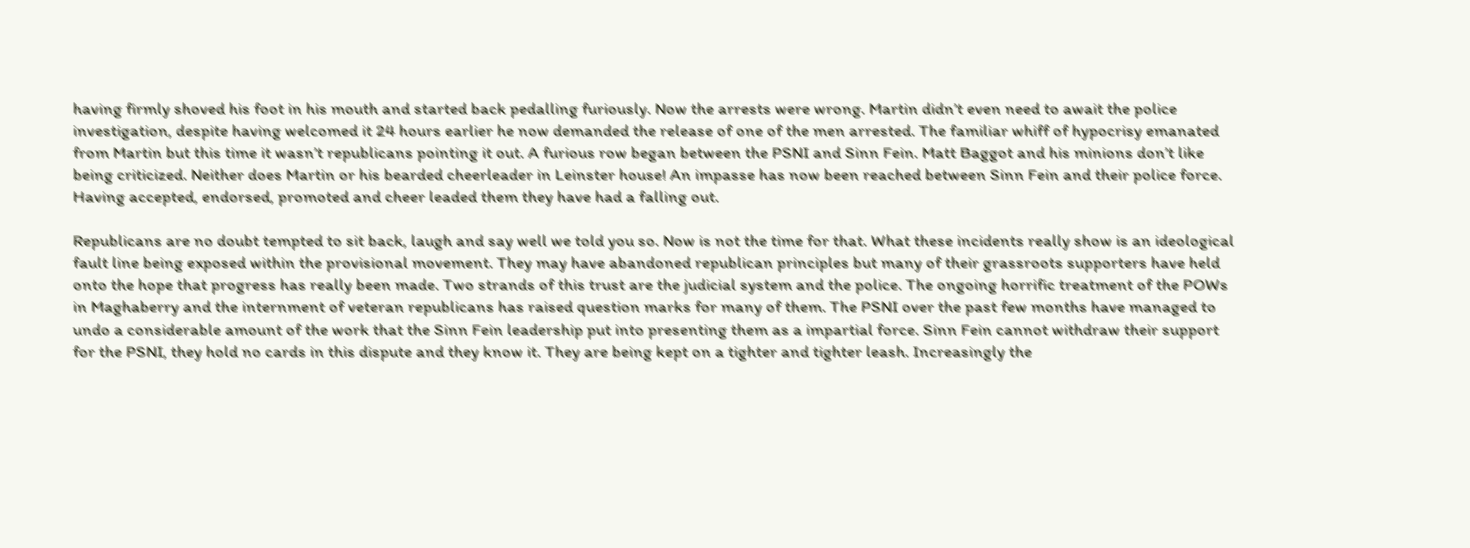having firmly shoved his foot in his mouth and started back pedalling furiously. Now the arrests were wrong. Martin didn’t even need to await the police investigation, despite having welcomed it 24 hours earlier he now demanded the release of one of the men arrested. The familiar whiff of hypocrisy emanated from Martin but this time it wasn’t republicans pointing it out. A furious row began between the PSNI and Sinn Fein. Matt Baggot and his minions don’t like being criticized. Neither does Martin or his bearded cheerleader in Leinster house! An impasse has now been reached between Sinn Fein and their police force. Having accepted, endorsed, promoted and cheer leaded them they have had a falling out.

Republicans are no doubt tempted to sit back, laugh and say well we told you so. Now is not the time for that. What these incidents really show is an ideological fault line being exposed within the provisional movement. They may have abandoned republican principles but many of their grassroots supporters have held onto the hope that progress has really been made. Two strands of this trust are the judicial system and the police. The ongoing horrific treatment of the POWs in Maghaberry and the internment of veteran republicans has raised question marks for many of them. The PSNI over the past few months have managed to undo a considerable amount of the work that the Sinn Fein leadership put into presenting them as a impartial force. Sinn Fein cannot withdraw their support for the PSNI, they hold no cards in this dispute and they know it. They are being kept on a tighter and tighter leash. Increasingly the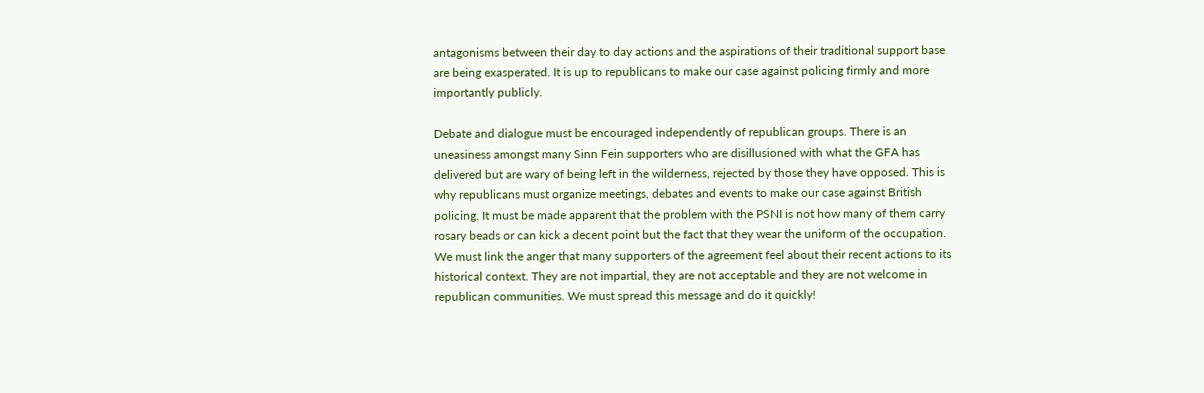antagonisms between their day to day actions and the aspirations of their traditional support base are being exasperated. It is up to republicans to make our case against policing firmly and more importantly publicly.

Debate and dialogue must be encouraged independently of republican groups. There is an uneasiness amongst many Sinn Fein supporters who are disillusioned with what the GFA has delivered but are wary of being left in the wilderness, rejected by those they have opposed. This is why republicans must organize meetings, debates and events to make our case against British policing. It must be made apparent that the problem with the PSNI is not how many of them carry rosary beads or can kick a decent point but the fact that they wear the uniform of the occupation. We must link the anger that many supporters of the agreement feel about their recent actions to its historical context. They are not impartial, they are not acceptable and they are not welcome in republican communities. We must spread this message and do it quickly!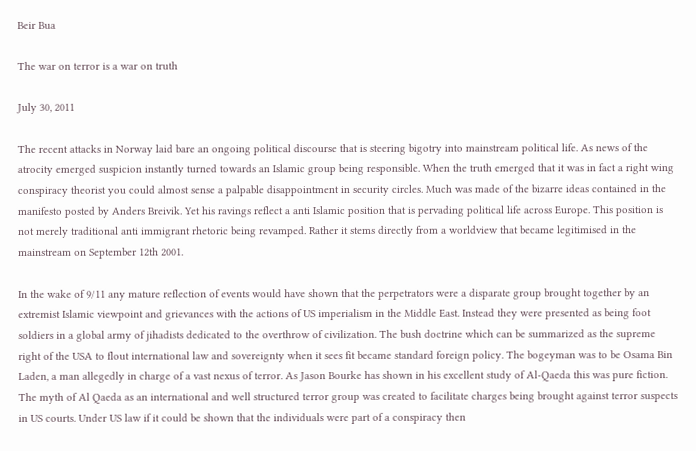Beir Bua

The war on terror is a war on truth

July 30, 2011

The recent attacks in Norway laid bare an ongoing political discourse that is steering bigotry into mainstream political life. As news of the atrocity emerged suspicion instantly turned towards an Islamic group being responsible. When the truth emerged that it was in fact a right wing conspiracy theorist you could almost sense a palpable disappointment in security circles. Much was made of the bizarre ideas contained in the manifesto posted by Anders Breivik. Yet his ravings reflect a anti Islamic position that is pervading political life across Europe. This position is not merely traditional anti immigrant rhetoric being revamped. Rather it stems directly from a worldview that became legitimised in the mainstream on September 12th 2001.

In the wake of 9/11 any mature reflection of events would have shown that the perpetrators were a disparate group brought together by an extremist Islamic viewpoint and grievances with the actions of US imperialism in the Middle East. Instead they were presented as being foot soldiers in a global army of jihadists dedicated to the overthrow of civilization. The bush doctrine which can be summarized as the supreme right of the USA to flout international law and sovereignty when it sees fit became standard foreign policy. The bogeyman was to be Osama Bin Laden, a man allegedly in charge of a vast nexus of terror. As Jason Bourke has shown in his excellent study of Al-Qaeda this was pure fiction. The myth of Al Qaeda as an international and well structured terror group was created to facilitate charges being brought against terror suspects in US courts. Under US law if it could be shown that the individuals were part of a conspiracy then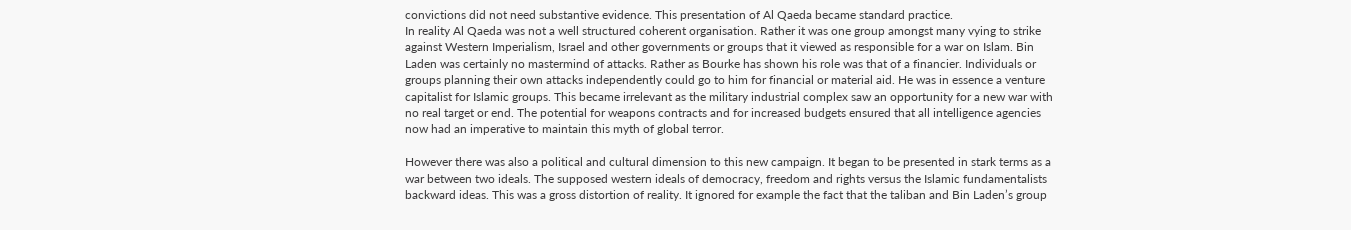convictions did not need substantive evidence. This presentation of Al Qaeda became standard practice.
In reality Al Qaeda was not a well structured coherent organisation. Rather it was one group amongst many vying to strike against Western Imperialism, Israel and other governments or groups that it viewed as responsible for a war on Islam. Bin Laden was certainly no mastermind of attacks. Rather as Bourke has shown his role was that of a financier. Individuals or groups planning their own attacks independently could go to him for financial or material aid. He was in essence a venture capitalist for Islamic groups. This became irrelevant as the military industrial complex saw an opportunity for a new war with no real target or end. The potential for weapons contracts and for increased budgets ensured that all intelligence agencies now had an imperative to maintain this myth of global terror.

However there was also a political and cultural dimension to this new campaign. It began to be presented in stark terms as a war between two ideals. The supposed western ideals of democracy, freedom and rights versus the Islamic fundamentalists backward ideas. This was a gross distortion of reality. It ignored for example the fact that the taliban and Bin Laden’s group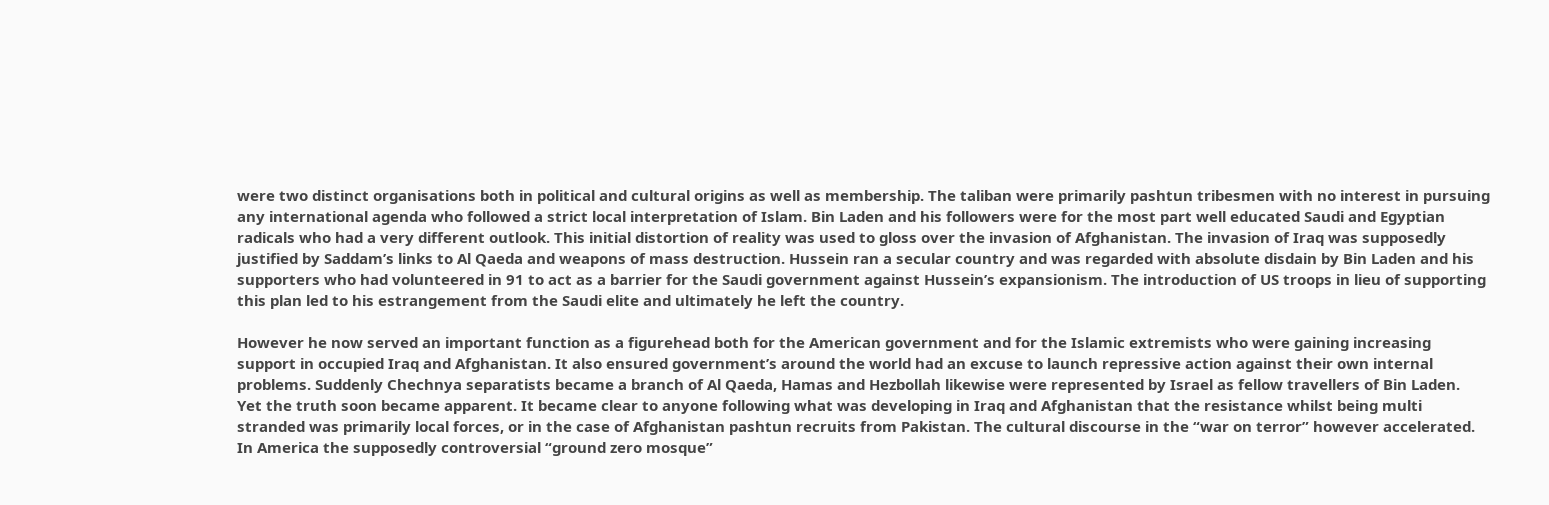were two distinct organisations both in political and cultural origins as well as membership. The taliban were primarily pashtun tribesmen with no interest in pursuing any international agenda who followed a strict local interpretation of Islam. Bin Laden and his followers were for the most part well educated Saudi and Egyptian radicals who had a very different outlook. This initial distortion of reality was used to gloss over the invasion of Afghanistan. The invasion of Iraq was supposedly justified by Saddam’s links to Al Qaeda and weapons of mass destruction. Hussein ran a secular country and was regarded with absolute disdain by Bin Laden and his supporters who had volunteered in 91 to act as a barrier for the Saudi government against Hussein’s expansionism. The introduction of US troops in lieu of supporting this plan led to his estrangement from the Saudi elite and ultimately he left the country.

However he now served an important function as a figurehead both for the American government and for the Islamic extremists who were gaining increasing support in occupied Iraq and Afghanistan. It also ensured government’s around the world had an excuse to launch repressive action against their own internal problems. Suddenly Chechnya separatists became a branch of Al Qaeda, Hamas and Hezbollah likewise were represented by Israel as fellow travellers of Bin Laden.
Yet the truth soon became apparent. It became clear to anyone following what was developing in Iraq and Afghanistan that the resistance whilst being multi stranded was primarily local forces, or in the case of Afghanistan pashtun recruits from Pakistan. The cultural discourse in the “war on terror” however accelerated. In America the supposedly controversial “ground zero mosque”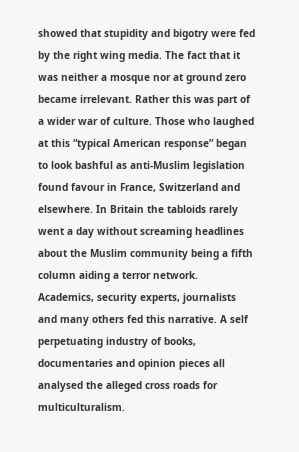showed that stupidity and bigotry were fed by the right wing media. The fact that it was neither a mosque nor at ground zero became irrelevant. Rather this was part of a wider war of culture. Those who laughed at this “typical American response” began to look bashful as anti-Muslim legislation found favour in France, Switzerland and elsewhere. In Britain the tabloids rarely went a day without screaming headlines about the Muslim community being a fifth column aiding a terror network. Academics, security experts, journalists and many others fed this narrative. A self perpetuating industry of books, documentaries and opinion pieces all analysed the alleged cross roads for multiculturalism.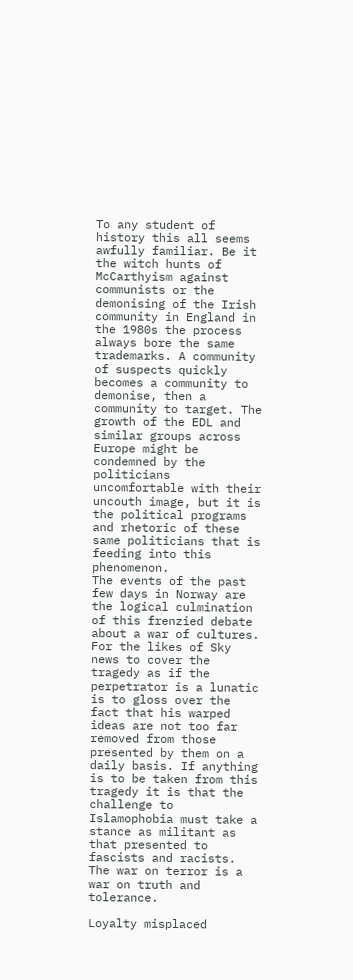To any student of history this all seems awfully familiar. Be it the witch hunts of McCarthyism against communists or the demonising of the Irish community in England in the 1980s the process always bore the same trademarks. A community of suspects quickly becomes a community to demonise, then a community to target. The growth of the EDL and similar groups across Europe might be condemned by the politicians uncomfortable with their uncouth image, but it is the political programs and rhetoric of these same politicians that is feeding into this phenomenon.
The events of the past few days in Norway are the logical culmination of this frenzied debate about a war of cultures. For the likes of Sky news to cover the tragedy as if the perpetrator is a lunatic is to gloss over the fact that his warped ideas are not too far removed from those presented by them on a daily basis. If anything is to be taken from this tragedy it is that the challenge to Islamophobia must take a stance as militant as that presented to fascists and racists. The war on terror is a war on truth and tolerance.

Loyalty misplaced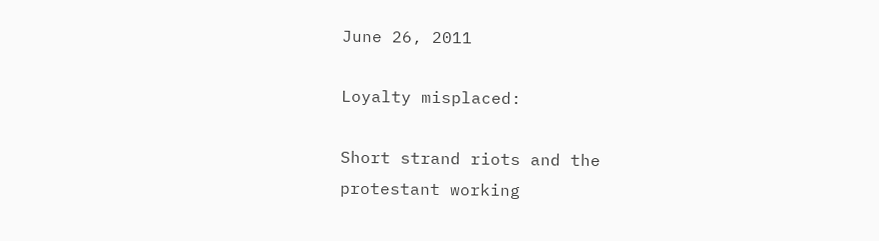June 26, 2011

Loyalty misplaced:

Short strand riots and the protestant working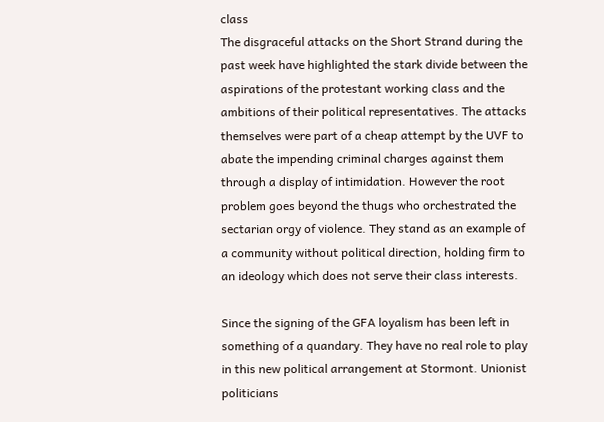class
The disgraceful attacks on the Short Strand during the past week have highlighted the stark divide between the aspirations of the protestant working class and the ambitions of their political representatives. The attacks themselves were part of a cheap attempt by the UVF to abate the impending criminal charges against them through a display of intimidation. However the root problem goes beyond the thugs who orchestrated the sectarian orgy of violence. They stand as an example of a community without political direction, holding firm to an ideology which does not serve their class interests.

Since the signing of the GFA loyalism has been left in something of a quandary. They have no real role to play in this new political arrangement at Stormont. Unionist politicians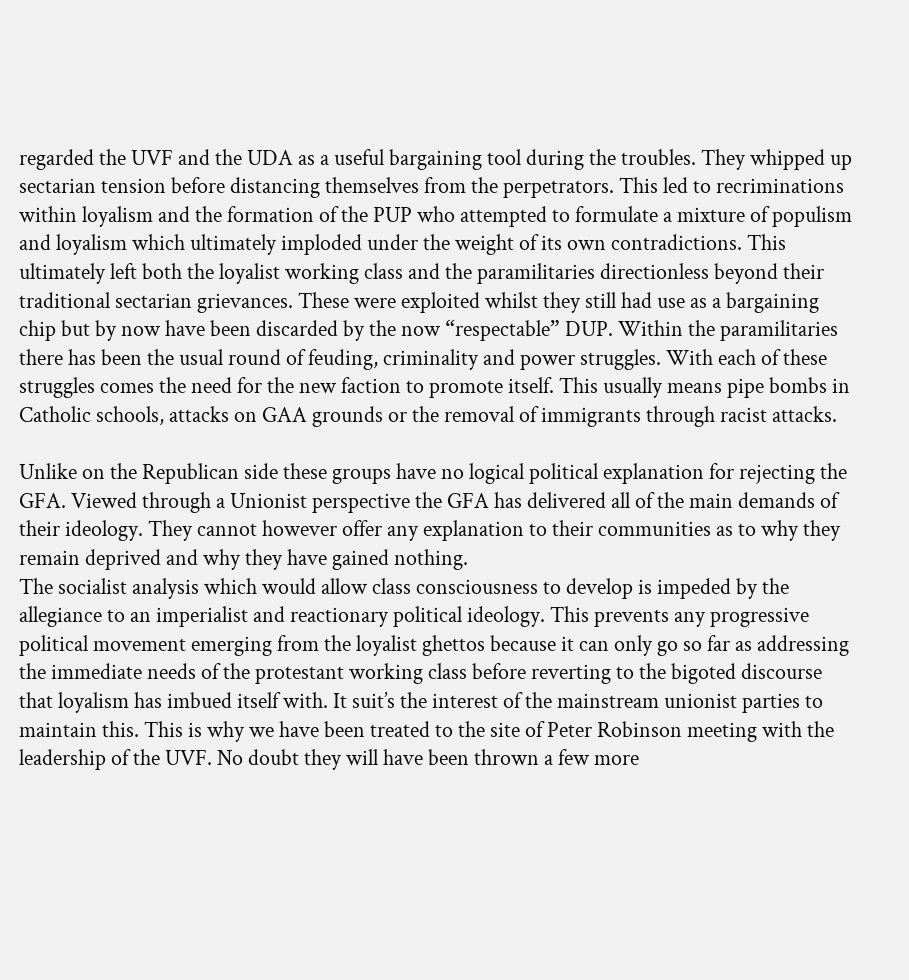regarded the UVF and the UDA as a useful bargaining tool during the troubles. They whipped up sectarian tension before distancing themselves from the perpetrators. This led to recriminations within loyalism and the formation of the PUP who attempted to formulate a mixture of populism and loyalism which ultimately imploded under the weight of its own contradictions. This ultimately left both the loyalist working class and the paramilitaries directionless beyond their traditional sectarian grievances. These were exploited whilst they still had use as a bargaining chip but by now have been discarded by the now “respectable” DUP. Within the paramilitaries there has been the usual round of feuding, criminality and power struggles. With each of these struggles comes the need for the new faction to promote itself. This usually means pipe bombs in Catholic schools, attacks on GAA grounds or the removal of immigrants through racist attacks.

Unlike on the Republican side these groups have no logical political explanation for rejecting the GFA. Viewed through a Unionist perspective the GFA has delivered all of the main demands of their ideology. They cannot however offer any explanation to their communities as to why they remain deprived and why they have gained nothing.
The socialist analysis which would allow class consciousness to develop is impeded by the allegiance to an imperialist and reactionary political ideology. This prevents any progressive political movement emerging from the loyalist ghettos because it can only go so far as addressing the immediate needs of the protestant working class before reverting to the bigoted discourse that loyalism has imbued itself with. It suit’s the interest of the mainstream unionist parties to maintain this. This is why we have been treated to the site of Peter Robinson meeting with the leadership of the UVF. No doubt they will have been thrown a few more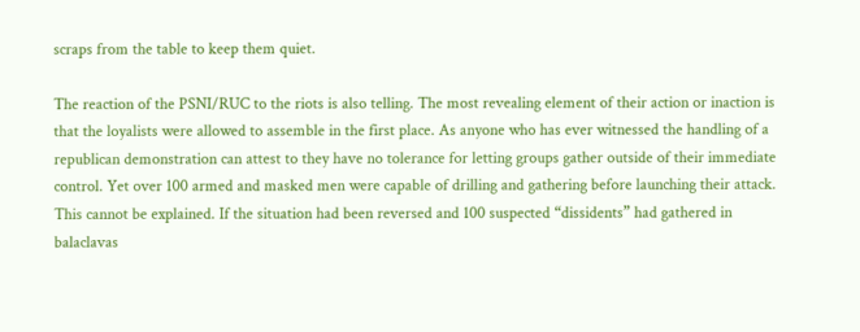scraps from the table to keep them quiet.

The reaction of the PSNI/RUC to the riots is also telling. The most revealing element of their action or inaction is that the loyalists were allowed to assemble in the first place. As anyone who has ever witnessed the handling of a republican demonstration can attest to they have no tolerance for letting groups gather outside of their immediate control. Yet over 100 armed and masked men were capable of drilling and gathering before launching their attack. This cannot be explained. If the situation had been reversed and 100 suspected “dissidents” had gathered in balaclavas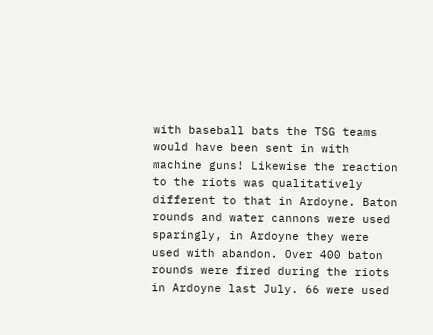with baseball bats the TSG teams would have been sent in with machine guns! Likewise the reaction to the riots was qualitatively different to that in Ardoyne. Baton rounds and water cannons were used sparingly, in Ardoyne they were used with abandon. Over 400 baton rounds were fired during the riots in Ardoyne last July. 66 were used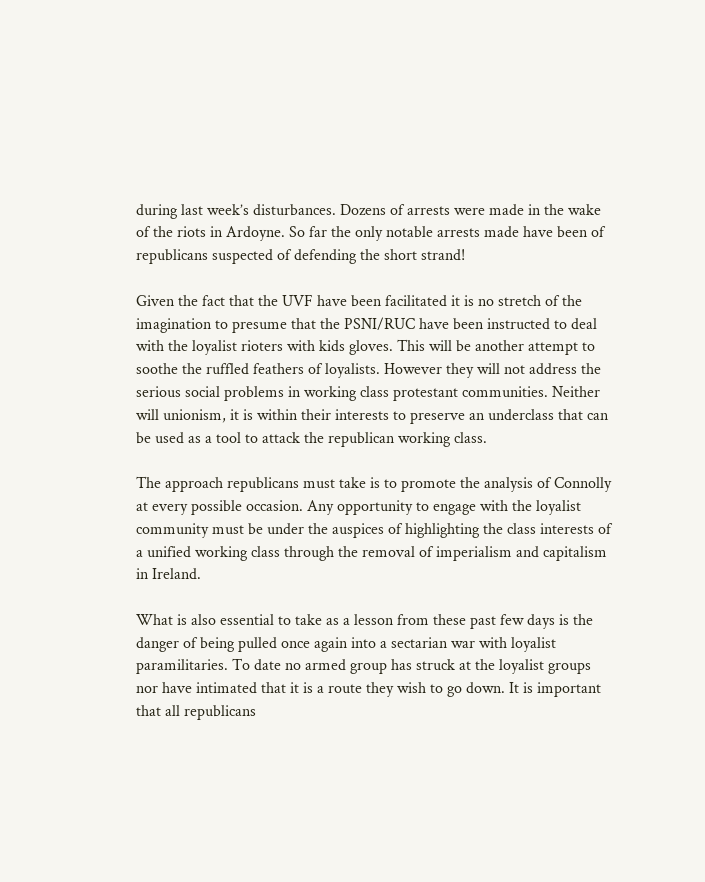during last week’s disturbances. Dozens of arrests were made in the wake of the riots in Ardoyne. So far the only notable arrests made have been of republicans suspected of defending the short strand!

Given the fact that the UVF have been facilitated it is no stretch of the imagination to presume that the PSNI/RUC have been instructed to deal with the loyalist rioters with kids gloves. This will be another attempt to soothe the ruffled feathers of loyalists. However they will not address the serious social problems in working class protestant communities. Neither will unionism, it is within their interests to preserve an underclass that can be used as a tool to attack the republican working class.

The approach republicans must take is to promote the analysis of Connolly at every possible occasion. Any opportunity to engage with the loyalist community must be under the auspices of highlighting the class interests of a unified working class through the removal of imperialism and capitalism in Ireland.

What is also essential to take as a lesson from these past few days is the danger of being pulled once again into a sectarian war with loyalist paramilitaries. To date no armed group has struck at the loyalist groups nor have intimated that it is a route they wish to go down. It is important that all republicans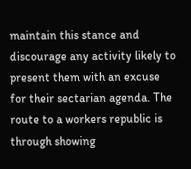maintain this stance and discourage any activity likely to present them with an excuse for their sectarian agenda. The route to a workers republic is through showing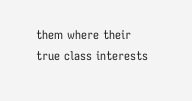them where their true class interests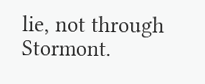lie, not through Stormont.